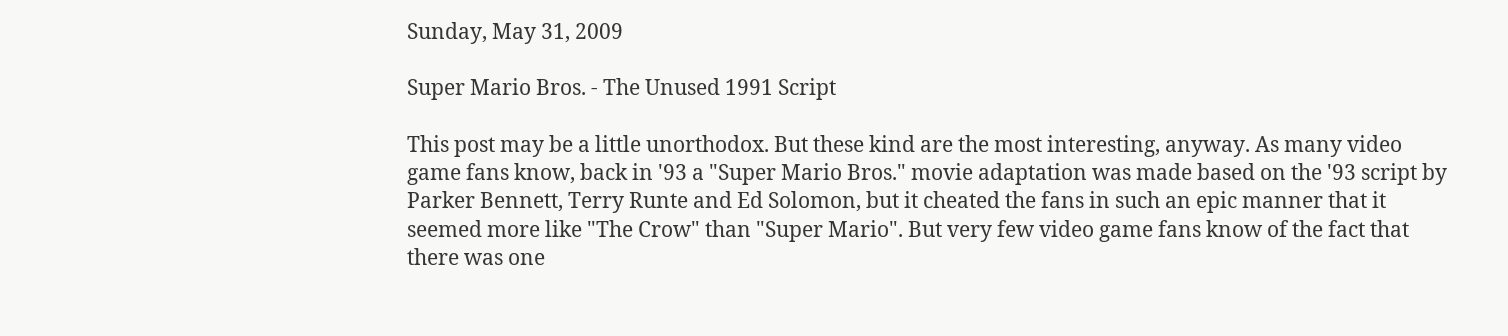Sunday, May 31, 2009

Super Mario Bros. - The Unused 1991 Script

This post may be a little unorthodox. But these kind are the most interesting, anyway. As many video game fans know, back in '93 a "Super Mario Bros." movie adaptation was made based on the '93 script by Parker Bennett, Terry Runte and Ed Solomon, but it cheated the fans in such an epic manner that it seemed more like "The Crow" than "Super Mario". But very few video game fans know of the fact that there was one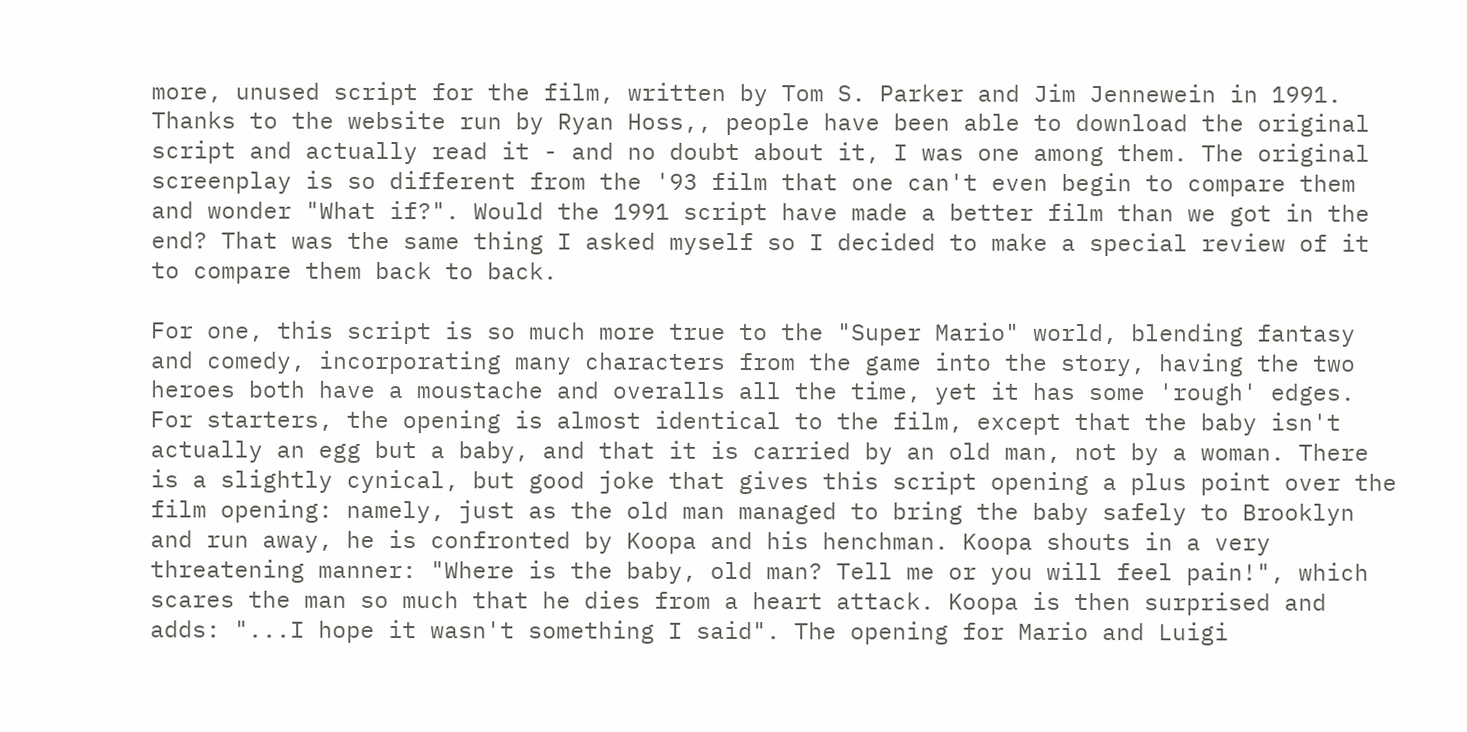more, unused script for the film, written by Tom S. Parker and Jim Jennewein in 1991. Thanks to the website run by Ryan Hoss,, people have been able to download the original script and actually read it - and no doubt about it, I was one among them. The original screenplay is so different from the '93 film that one can't even begin to compare them and wonder "What if?". Would the 1991 script have made a better film than we got in the end? That was the same thing I asked myself so I decided to make a special review of it to compare them back to back.

For one, this script is so much more true to the "Super Mario" world, blending fantasy and comedy, incorporating many characters from the game into the story, having the two heroes both have a moustache and overalls all the time, yet it has some 'rough' edges. For starters, the opening is almost identical to the film, except that the baby isn't actually an egg but a baby, and that it is carried by an old man, not by a woman. There is a slightly cynical, but good joke that gives this script opening a plus point over the film opening: namely, just as the old man managed to bring the baby safely to Brooklyn and run away, he is confronted by Koopa and his henchman. Koopa shouts in a very threatening manner: "Where is the baby, old man? Tell me or you will feel pain!", which scares the man so much that he dies from a heart attack. Koopa is then surprised and adds: "...I hope it wasn't something I said". The opening for Mario and Luigi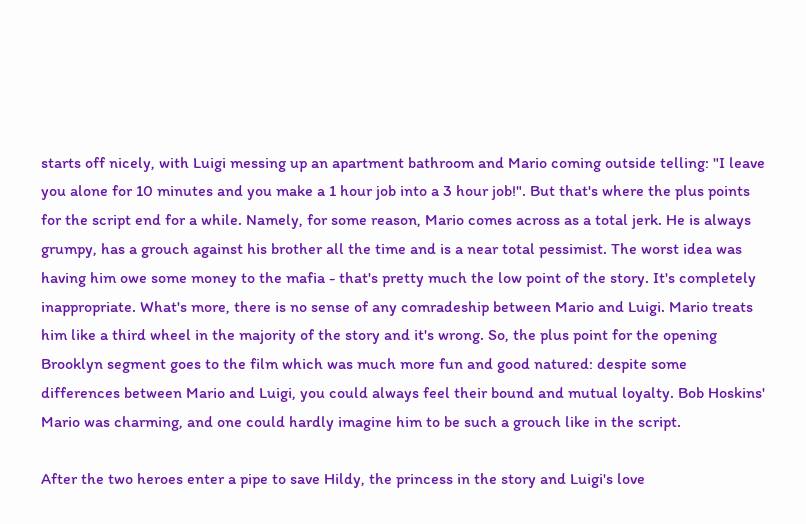starts off nicely, with Luigi messing up an apartment bathroom and Mario coming outside telling: "I leave you alone for 10 minutes and you make a 1 hour job into a 3 hour job!". But that's where the plus points for the script end for a while. Namely, for some reason, Mario comes across as a total jerk. He is always grumpy, has a grouch against his brother all the time and is a near total pessimist. The worst idea was having him owe some money to the mafia - that's pretty much the low point of the story. It's completely inappropriate. What's more, there is no sense of any comradeship between Mario and Luigi. Mario treats him like a third wheel in the majority of the story and it's wrong. So, the plus point for the opening Brooklyn segment goes to the film which was much more fun and good natured: despite some differences between Mario and Luigi, you could always feel their bound and mutual loyalty. Bob Hoskins' Mario was charming, and one could hardly imagine him to be such a grouch like in the script.

After the two heroes enter a pipe to save Hildy, the princess in the story and Luigi's love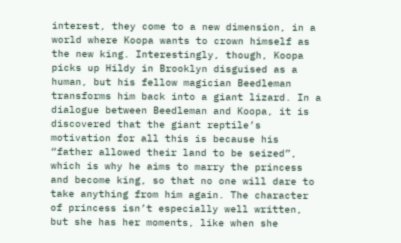interest, they come to a new dimension, in a world where Koopa wants to crown himself as the new king. Interestingly, though, Koopa picks up Hildy in Brooklyn disguised as a human, but his fellow magician Beedleman transforms him back into a giant lizard. In a dialogue between Beedleman and Koopa, it is discovered that the giant reptile’s motivation for all this is because his “father allowed their land to be seized”, which is why he aims to marry the princess and become king, so that no one will dare to take anything from him again. The character of princess isn’t especially well written, but she has her moments, like when she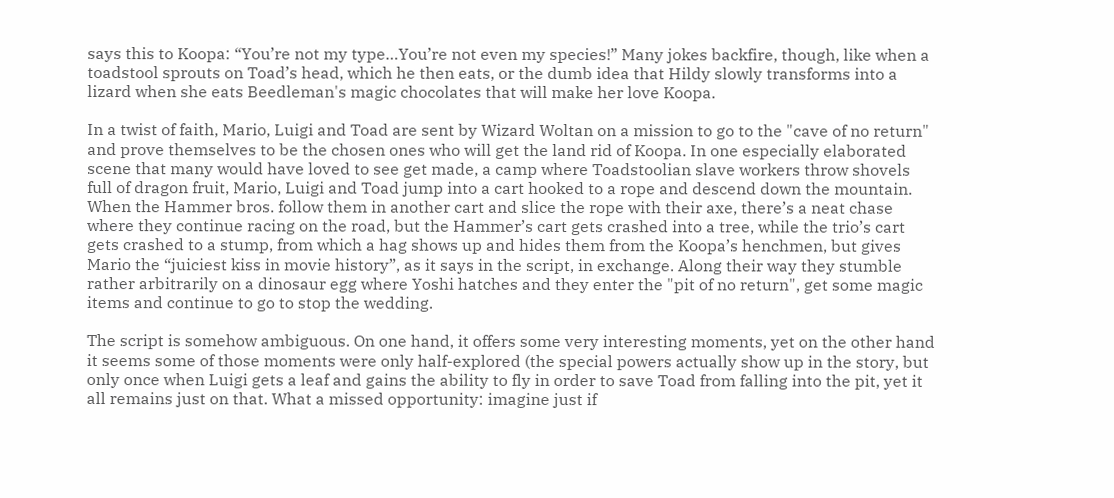says this to Koopa: “You’re not my type…You’re not even my species!” Many jokes backfire, though, like when a toadstool sprouts on Toad’s head, which he then eats, or the dumb idea that Hildy slowly transforms into a lizard when she eats Beedleman's magic chocolates that will make her love Koopa.

In a twist of faith, Mario, Luigi and Toad are sent by Wizard Woltan on a mission to go to the "cave of no return" and prove themselves to be the chosen ones who will get the land rid of Koopa. In one especially elaborated scene that many would have loved to see get made, a camp where Toadstoolian slave workers throw shovels full of dragon fruit, Mario, Luigi and Toad jump into a cart hooked to a rope and descend down the mountain. When the Hammer bros. follow them in another cart and slice the rope with their axe, there’s a neat chase where they continue racing on the road, but the Hammer’s cart gets crashed into a tree, while the trio’s cart gets crashed to a stump, from which a hag shows up and hides them from the Koopa’s henchmen, but gives Mario the “juiciest kiss in movie history”, as it says in the script, in exchange. Along their way they stumble rather arbitrarily on a dinosaur egg where Yoshi hatches and they enter the "pit of no return", get some magic items and continue to go to stop the wedding.

The script is somehow ambiguous. On one hand, it offers some very interesting moments, yet on the other hand it seems some of those moments were only half-explored (the special powers actually show up in the story, but only once when Luigi gets a leaf and gains the ability to fly in order to save Toad from falling into the pit, yet it all remains just on that. What a missed opportunity: imagine just if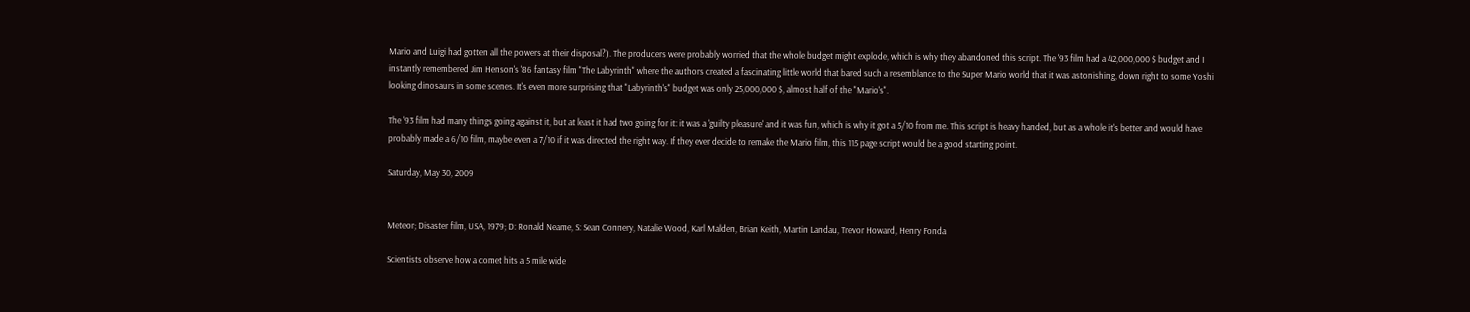Mario and Luigi had gotten all the powers at their disposal?). The producers were probably worried that the whole budget might explode, which is why they abandoned this script. The '93 film had a 42,000,000 $ budget and I instantly remembered Jim Henson's '86 fantasy film "The Labyrinth" where the authors created a fascinating little world that bared such a resemblance to the Super Mario world that it was astonishing, down right to some Yoshi looking dinosaurs in some scenes. It's even more surprising that "Labyrinth's" budget was only 25,000,000 $, almost half of the "Mario's".

The '93 film had many things going against it, but at least it had two going for it: it was a 'guilty pleasure' and it was fun, which is why it got a 5/10 from me. This script is heavy handed, but as a whole it's better and would have probably made a 6/10 film, maybe even a 7/10 if it was directed the right way. If they ever decide to remake the Mario film, this 115 page script would be a good starting point.

Saturday, May 30, 2009


Meteor; Disaster film, USA, 1979; D: Ronald Neame, S: Sean Connery, Natalie Wood, Karl Malden, Brian Keith, Martin Landau, Trevor Howard, Henry Fonda

Scientists observe how a comet hits a 5 mile wide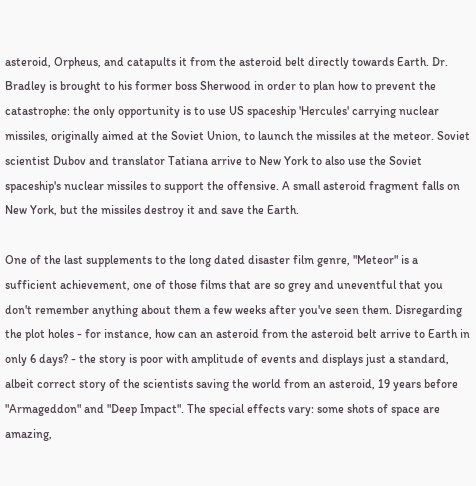asteroid, Orpheus, and catapults it from the asteroid belt directly towards Earth. Dr. Bradley is brought to his former boss Sherwood in order to plan how to prevent the catastrophe: the only opportunity is to use US spaceship 'Hercules' carrying nuclear missiles, originally aimed at the Soviet Union, to launch the missiles at the meteor. Soviet scientist Dubov and translator Tatiana arrive to New York to also use the Soviet spaceship's nuclear missiles to support the offensive. A small asteroid fragment falls on New York, but the missiles destroy it and save the Earth.

One of the last supplements to the long dated disaster film genre, "Meteor" is a sufficient achievement, one of those films that are so grey and uneventful that you don't remember anything about them a few weeks after you've seen them. Disregarding the plot holes - for instance, how can an asteroid from the asteroid belt arrive to Earth in only 6 days? - the story is poor with amplitude of events and displays just a standard, albeit correct story of the scientists saving the world from an asteroid, 19 years before "Armageddon" and "Deep Impact". The special effects vary: some shots of space are amazing,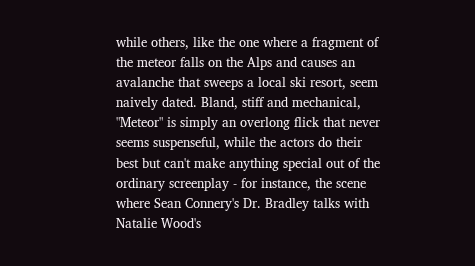while others, like the one where a fragment of the meteor falls on the Alps and causes an avalanche that sweeps a local ski resort, seem naively dated. Bland, stiff and mechanical, "Meteor" is simply an overlong flick that never seems suspenseful, while the actors do their best but can't make anything special out of the ordinary screenplay - for instance, the scene where Sean Connery's Dr. Bradley talks with Natalie Wood's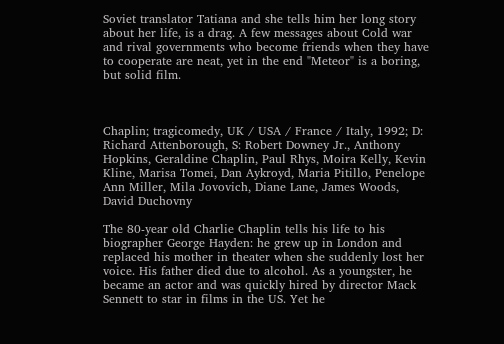Soviet translator Tatiana and she tells him her long story about her life, is a drag. A few messages about Cold war and rival governments who become friends when they have to cooperate are neat, yet in the end "Meteor" is a boring, but solid film.



Chaplin; tragicomedy, UK / USA / France / Italy, 1992; D: Richard Attenborough, S: Robert Downey Jr., Anthony Hopkins, Geraldine Chaplin, Paul Rhys, Moira Kelly, Kevin Kline, Marisa Tomei, Dan Aykroyd, Maria Pitillo, Penelope Ann Miller, Mila Jovovich, Diane Lane, James Woods, David Duchovny

The 80-year old Charlie Chaplin tells his life to his biographer George Hayden: he grew up in London and replaced his mother in theater when she suddenly lost her voice. His father died due to alcohol. As a youngster, he became an actor and was quickly hired by director Mack Sennett to star in films in the US. Yet he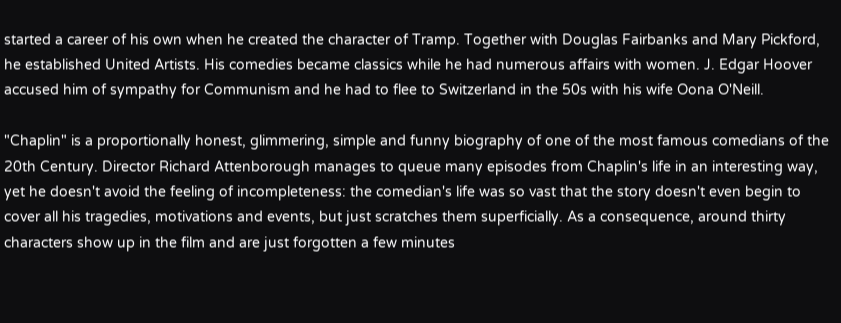started a career of his own when he created the character of Tramp. Together with Douglas Fairbanks and Mary Pickford, he established United Artists. His comedies became classics while he had numerous affairs with women. J. Edgar Hoover accused him of sympathy for Communism and he had to flee to Switzerland in the 50s with his wife Oona O'Neill.

"Chaplin" is a proportionally honest, glimmering, simple and funny biography of one of the most famous comedians of the 20th Century. Director Richard Attenborough manages to queue many episodes from Chaplin's life in an interesting way, yet he doesn't avoid the feeling of incompleteness: the comedian's life was so vast that the story doesn't even begin to cover all his tragedies, motivations and events, but just scratches them superficially. As a consequence, around thirty characters show up in the film and are just forgotten a few minutes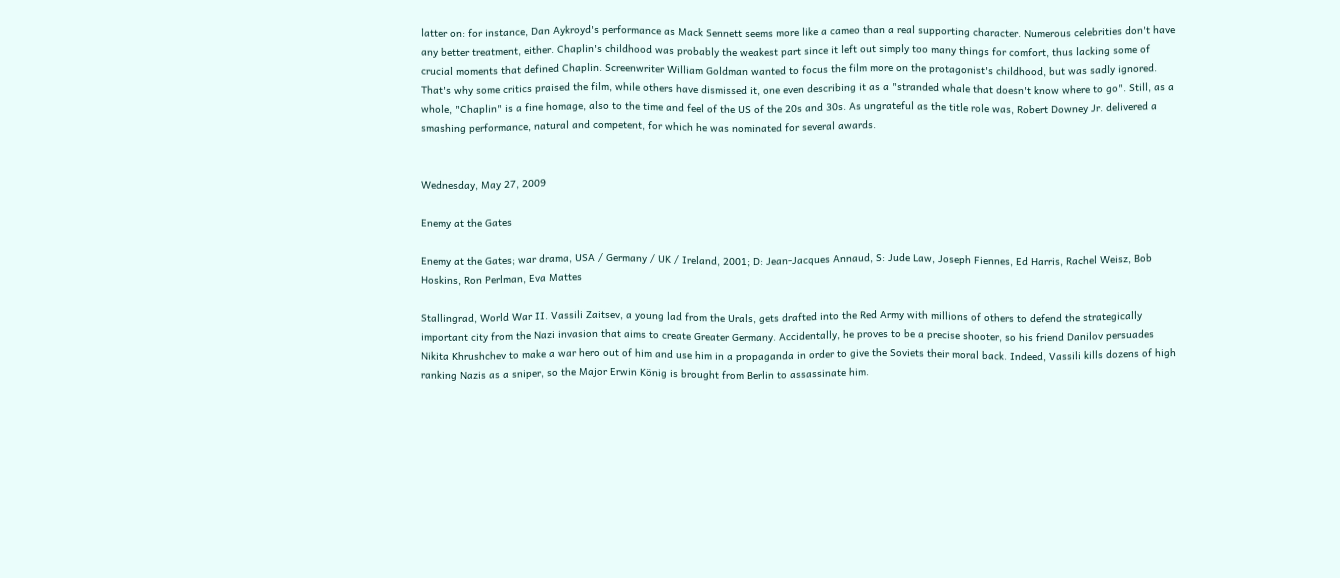latter on: for instance, Dan Aykroyd's performance as Mack Sennett seems more like a cameo than a real supporting character. Numerous celebrities don't have any better treatment, either. Chaplin's childhood was probably the weakest part since it left out simply too many things for comfort, thus lacking some of crucial moments that defined Chaplin. Screenwriter William Goldman wanted to focus the film more on the protagonist's childhood, but was sadly ignored. That's why some critics praised the film, while others have dismissed it, one even describing it as a "stranded whale that doesn't know where to go". Still, as a whole, "Chaplin" is a fine homage, also to the time and feel of the US of the 20s and 30s. As ungrateful as the title role was, Robert Downey Jr. delivered a smashing performance, natural and competent, for which he was nominated for several awards.


Wednesday, May 27, 2009

Enemy at the Gates

Enemy at the Gates; war drama, USA / Germany / UK / Ireland, 2001; D: Jean-Jacques Annaud, S: Jude Law, Joseph Fiennes, Ed Harris, Rachel Weisz, Bob Hoskins, Ron Perlman, Eva Mattes

Stallingrad, World War II. Vassili Zaitsev, a young lad from the Urals, gets drafted into the Red Army with millions of others to defend the strategically important city from the Nazi invasion that aims to create Greater Germany. Accidentally, he proves to be a precise shooter, so his friend Danilov persuades Nikita Khrushchev to make a war hero out of him and use him in a propaganda in order to give the Soviets their moral back. Indeed, Vassili kills dozens of high ranking Nazis as a sniper, so the Major Erwin König is brought from Berlin to assassinate him.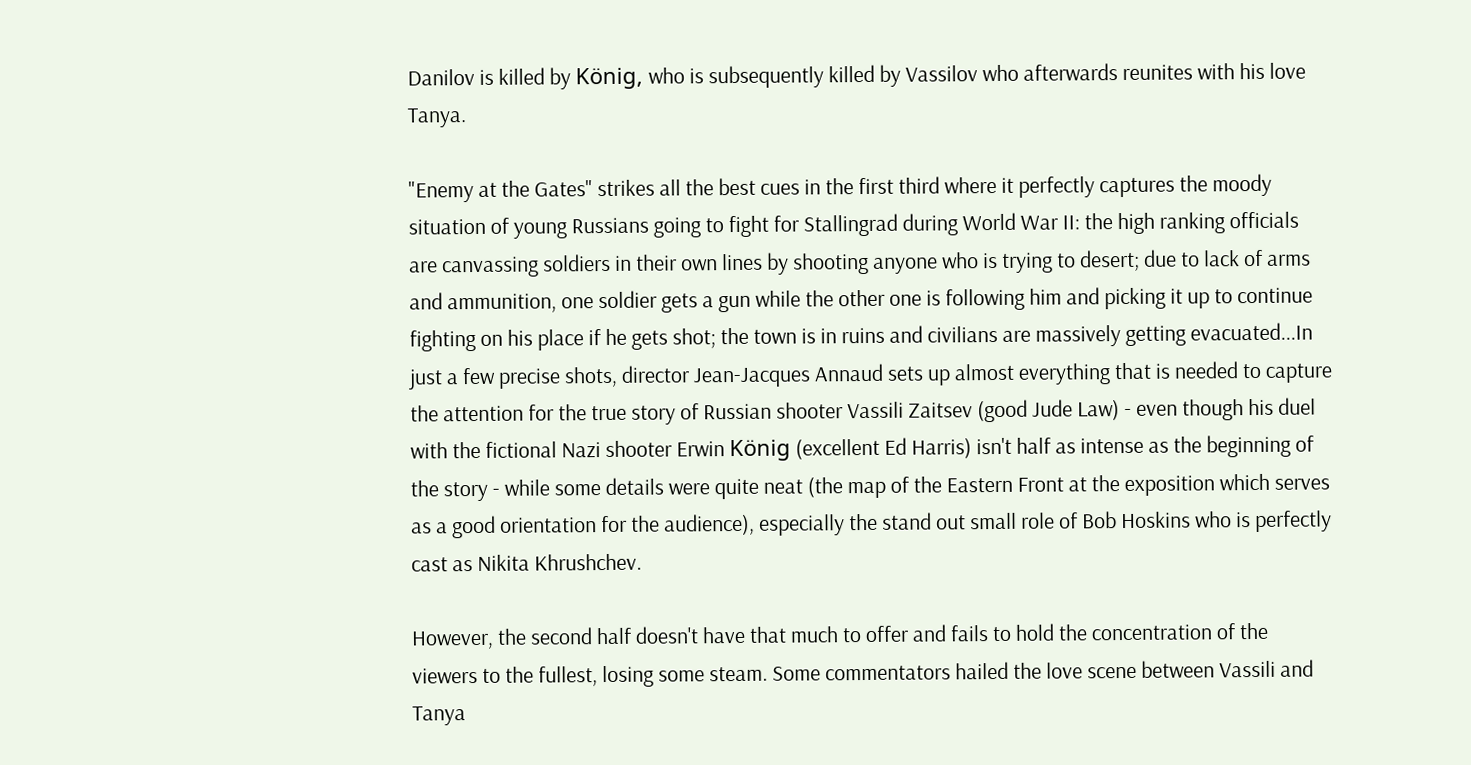Danilov is killed by König, who is subsequently killed by Vassilov who afterwards reunites with his love Tanya.

"Enemy at the Gates" strikes all the best cues in the first third where it perfectly captures the moody situation of young Russians going to fight for Stallingrad during World War II: the high ranking officials are canvassing soldiers in their own lines by shooting anyone who is trying to desert; due to lack of arms and ammunition, one soldier gets a gun while the other one is following him and picking it up to continue fighting on his place if he gets shot; the town is in ruins and civilians are massively getting evacuated...In just a few precise shots, director Jean-Jacques Annaud sets up almost everything that is needed to capture the attention for the true story of Russian shooter Vassili Zaitsev (good Jude Law) - even though his duel with the fictional Nazi shooter Erwin König (excellent Ed Harris) isn't half as intense as the beginning of the story - while some details were quite neat (the map of the Eastern Front at the exposition which serves as a good orientation for the audience), especially the stand out small role of Bob Hoskins who is perfectly cast as Nikita Khrushchev.

However, the second half doesn't have that much to offer and fails to hold the concentration of the viewers to the fullest, losing some steam. Some commentators hailed the love scene between Vassili and Tanya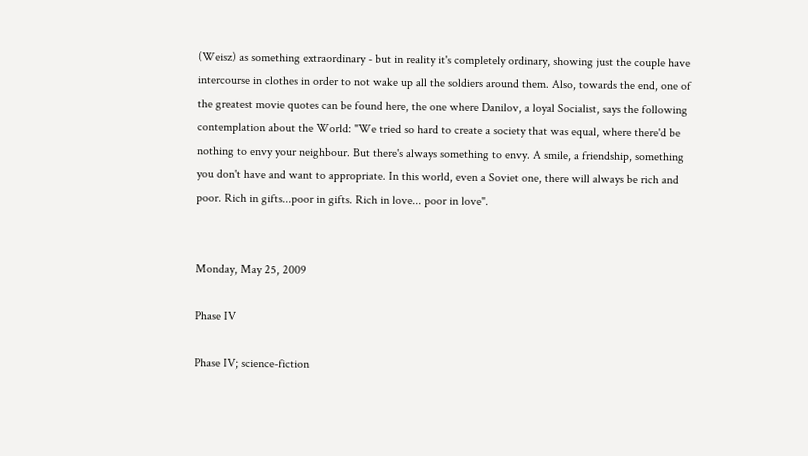(Weisz) as something extraordinary - but in reality it's completely ordinary, showing just the couple have intercourse in clothes in order to not wake up all the soldiers around them. Also, towards the end, one of the greatest movie quotes can be found here, the one where Danilov, a loyal Socialist, says the following contemplation about the World: "We tried so hard to create a society that was equal, where there'd be nothing to envy your neighbour. But there's always something to envy. A smile, a friendship, something you don't have and want to appropriate. In this world, even a Soviet one, there will always be rich and poor. Rich in gifts...poor in gifts. Rich in love... poor in love".


Monday, May 25, 2009

Phase IV

Phase IV; science-fiction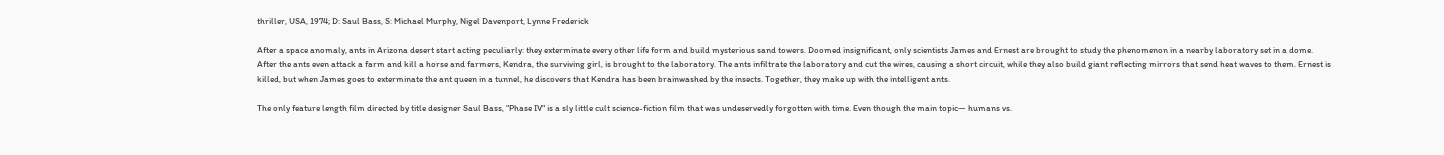thriller, USA, 1974; D: Saul Bass, S: Michael Murphy, Nigel Davenport, Lynne Frederick

After a space anomaly, ants in Arizona desert start acting peculiarly: they exterminate every other life form and build mysterious sand towers. Doomed insignificant, only scientists James and Ernest are brought to study the phenomenon in a nearby laboratory set in a dome. After the ants even attack a farm and kill a horse and farmers, Kendra, the surviving girl, is brought to the laboratory. The ants infiltrate the laboratory and cut the wires, causing a short circuit, while they also build giant reflecting mirrors that send heat waves to them. Ernest is killed, but when James goes to exterminate the ant queen in a tunnel, he discovers that Kendra has been brainwashed by the insects. Together, they make up with the intelligent ants.

The only feature length film directed by title designer Saul Bass, "Phase IV" is a sly little cult science-fiction film that was undeservedly forgotten with time. Even though the main topic— humans vs.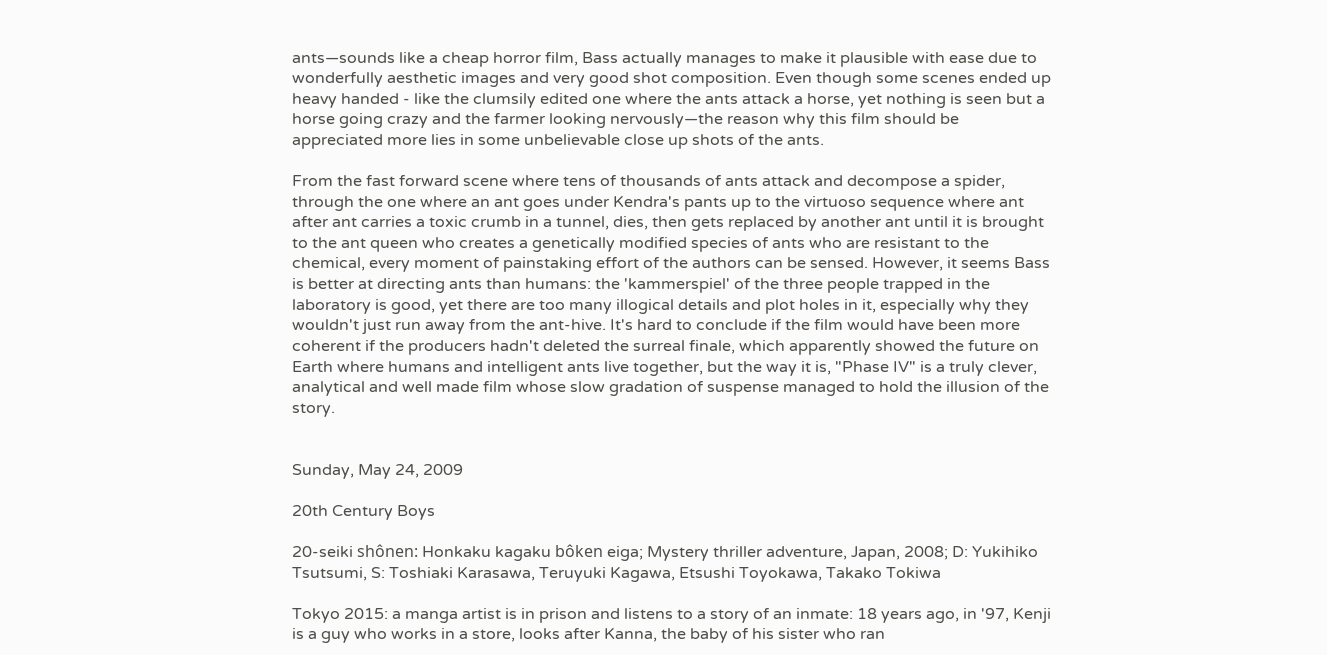ants—sounds like a cheap horror film, Bass actually manages to make it plausible with ease due to wonderfully aesthetic images and very good shot composition. Even though some scenes ended up heavy handed - like the clumsily edited one where the ants attack a horse, yet nothing is seen but a horse going crazy and the farmer looking nervously—the reason why this film should be appreciated more lies in some unbelievable close up shots of the ants.

From the fast forward scene where tens of thousands of ants attack and decompose a spider, through the one where an ant goes under Kendra's pants up to the virtuoso sequence where ant after ant carries a toxic crumb in a tunnel, dies, then gets replaced by another ant until it is brought to the ant queen who creates a genetically modified species of ants who are resistant to the chemical, every moment of painstaking effort of the authors can be sensed. However, it seems Bass is better at directing ants than humans: the 'kammerspiel' of the three people trapped in the laboratory is good, yet there are too many illogical details and plot holes in it, especially why they wouldn't just run away from the ant-hive. It's hard to conclude if the film would have been more coherent if the producers hadn't deleted the surreal finale, which apparently showed the future on Earth where humans and intelligent ants live together, but the way it is, "Phase IV" is a truly clever, analytical and well made film whose slow gradation of suspense managed to hold the illusion of the story.


Sunday, May 24, 2009

20th Century Boys

20-seiki shônen: Honkaku kagaku bôken eiga; Mystery thriller adventure, Japan, 2008; D: Yukihiko Tsutsumi, S: Toshiaki Karasawa, Teruyuki Kagawa, Etsushi Toyokawa, Takako Tokiwa

Tokyo 2015: a manga artist is in prison and listens to a story of an inmate: 18 years ago, in '97, Kenji is a guy who works in a store, looks after Kanna, the baby of his sister who ran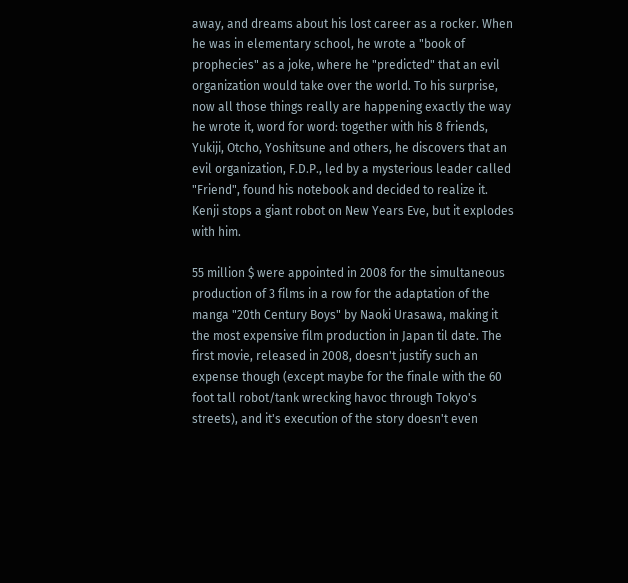away, and dreams about his lost career as a rocker. When he was in elementary school, he wrote a "book of prophecies" as a joke, where he "predicted" that an evil organization would take over the world. To his surprise, now all those things really are happening exactly the way he wrote it, word for word: together with his 8 friends, Yukiji, Otcho, Yoshitsune and others, he discovers that an evil organization, F.D.P., led by a mysterious leader called "Friend", found his notebook and decided to realize it. Kenji stops a giant robot on New Years Eve, but it explodes with him.

55 million $ were appointed in 2008 for the simultaneous production of 3 films in a row for the adaptation of the manga "20th Century Boys" by Naoki Urasawa, making it the most expensive film production in Japan til date. The first movie, released in 2008, doesn't justify such an expense though (except maybe for the finale with the 60 foot tall robot/tank wrecking havoc through Tokyo's streets), and it's execution of the story doesn't even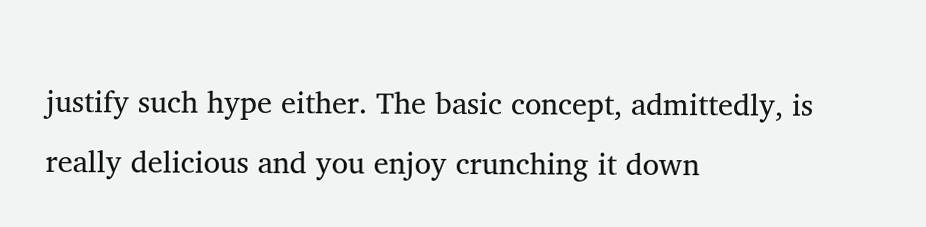justify such hype either. The basic concept, admittedly, is really delicious and you enjoy crunching it down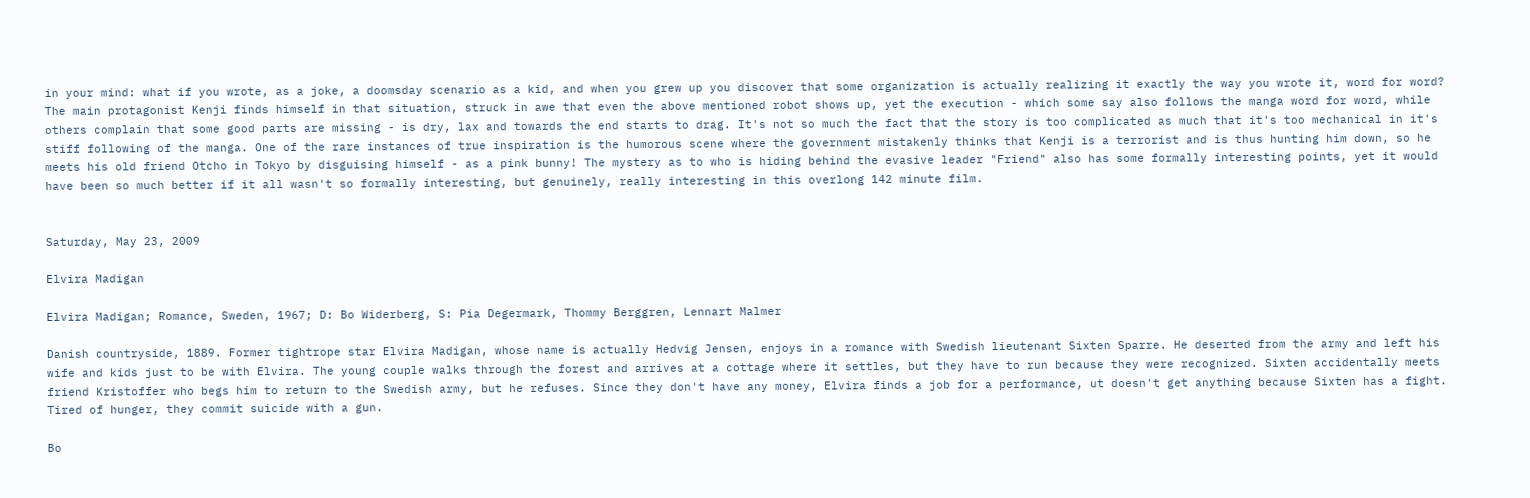in your mind: what if you wrote, as a joke, a doomsday scenario as a kid, and when you grew up you discover that some organization is actually realizing it exactly the way you wrote it, word for word? The main protagonist Kenji finds himself in that situation, struck in awe that even the above mentioned robot shows up, yet the execution - which some say also follows the manga word for word, while others complain that some good parts are missing - is dry, lax and towards the end starts to drag. It's not so much the fact that the story is too complicated as much that it's too mechanical in it's stiff following of the manga. One of the rare instances of true inspiration is the humorous scene where the government mistakenly thinks that Kenji is a terrorist and is thus hunting him down, so he meets his old friend Otcho in Tokyo by disguising himself - as a pink bunny! The mystery as to who is hiding behind the evasive leader "Friend" also has some formally interesting points, yet it would have been so much better if it all wasn't so formally interesting, but genuinely, really interesting in this overlong 142 minute film.


Saturday, May 23, 2009

Elvira Madigan

Elvira Madigan; Romance, Sweden, 1967; D: Bo Widerberg, S: Pia Degermark, Thommy Berggren, Lennart Malmer

Danish countryside, 1889. Former tightrope star Elvira Madigan, whose name is actually Hedvig Jensen, enjoys in a romance with Swedish lieutenant Sixten Sparre. He deserted from the army and left his wife and kids just to be with Elvira. The young couple walks through the forest and arrives at a cottage where it settles, but they have to run because they were recognized. Sixten accidentally meets friend Kristoffer who begs him to return to the Swedish army, but he refuses. Since they don't have any money, Elvira finds a job for a performance, ut doesn't get anything because Sixten has a fight. Tired of hunger, they commit suicide with a gun.

Bo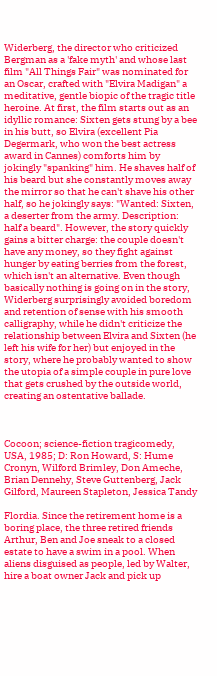Widerberg, the director who criticized Bergman as a 'fake myth' and whose last film "All Things Fair" was nominated for an Oscar, crafted with "Elvira Madigan" a meditative, gentle biopic of the tragic title heroine. At first, the film starts out as an idyllic romance: Sixten gets stung by a bee in his butt, so Elvira (excellent Pia Degermark, who won the best actress award in Cannes) comforts him by jokingly "spanking" him. He shaves half of his beard but she constantly moves away the mirror so that he can't shave his other half, so he jokingly says: "Wanted: Sixten, a deserter from the army. Description: half a beard". However, the story quickly gains a bitter charge: the couple doesn't have any money, so they fight against hunger by eating berries from the forest, which isn't an alternative. Even though basically nothing is going on in the story, Widerberg surprisingly avoided boredom and retention of sense with his smooth calligraphy, while he didn't criticize the relationship between Elvira and Sixten (he left his wife for her) but enjoyed in the story, where he probably wanted to show the utopia of a simple couple in pure love that gets crushed by the outside world, creating an ostentative ballade.



Cocoon; science-fiction tragicomedy, USA, 1985; D: Ron Howard, S: Hume Cronyn, Wilford Brimley, Don Ameche, Brian Dennehy, Steve Guttenberg, Jack Gilford, Maureen Stapleton, Jessica Tandy

Flordia. Since the retirement home is a boring place, the three retired friends Arthur, Ben and Joe sneak to a closed estate to have a swim in a pool. When aliens disguised as people, led by Walter, hire a boat owner Jack and pick up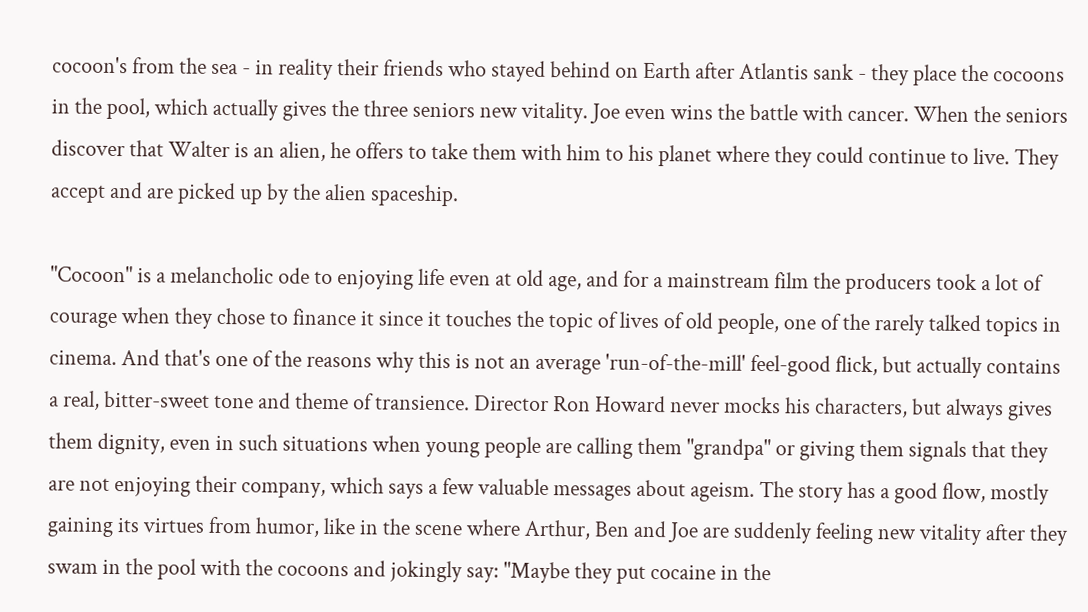cocoon's from the sea - in reality their friends who stayed behind on Earth after Atlantis sank - they place the cocoons in the pool, which actually gives the three seniors new vitality. Joe even wins the battle with cancer. When the seniors discover that Walter is an alien, he offers to take them with him to his planet where they could continue to live. They accept and are picked up by the alien spaceship.

"Cocoon" is a melancholic ode to enjoying life even at old age, and for a mainstream film the producers took a lot of courage when they chose to finance it since it touches the topic of lives of old people, one of the rarely talked topics in cinema. And that's one of the reasons why this is not an average 'run-of-the-mill' feel-good flick, but actually contains a real, bitter-sweet tone and theme of transience. Director Ron Howard never mocks his characters, but always gives them dignity, even in such situations when young people are calling them "grandpa" or giving them signals that they are not enjoying their company, which says a few valuable messages about ageism. The story has a good flow, mostly gaining its virtues from humor, like in the scene where Arthur, Ben and Joe are suddenly feeling new vitality after they swam in the pool with the cocoons and jokingly say: "Maybe they put cocaine in the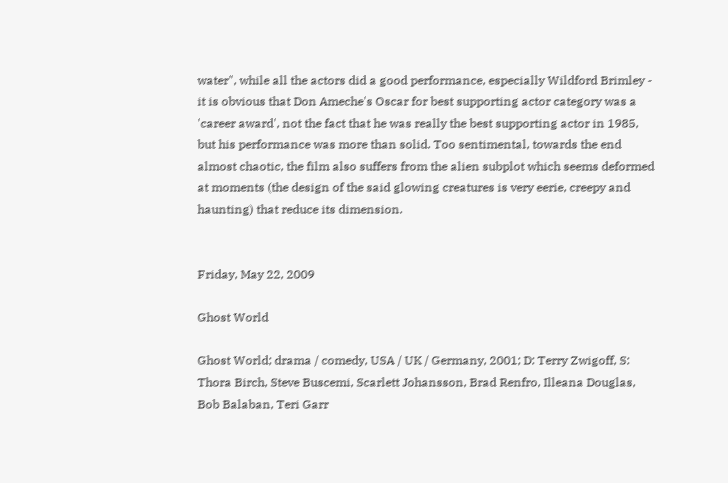water", while all the actors did a good performance, especially Wildford Brimley - it is obvious that Don Ameche's Oscar for best supporting actor category was a 'career award', not the fact that he was really the best supporting actor in 1985, but his performance was more than solid. Too sentimental, towards the end almost chaotic, the film also suffers from the alien subplot which seems deformed at moments (the design of the said glowing creatures is very eerie, creepy and haunting) that reduce its dimension.


Friday, May 22, 2009

Ghost World

Ghost World; drama / comedy, USA / UK / Germany, 2001; D: Terry Zwigoff, S: Thora Birch, Steve Buscemi, Scarlett Johansson, Brad Renfro, Illeana Douglas, Bob Balaban, Teri Garr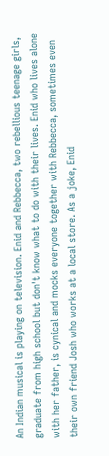An Indian musical is playing on television. Enid and Rebbecca, two rebellious teenage girls, graduate from high school but don't know what to do with their lives. Enid who lives alone with her father, is cynical and mocks everyone together with Rebbecca, sometimes even their own friend Josh who works at a local store. As a joke, Enid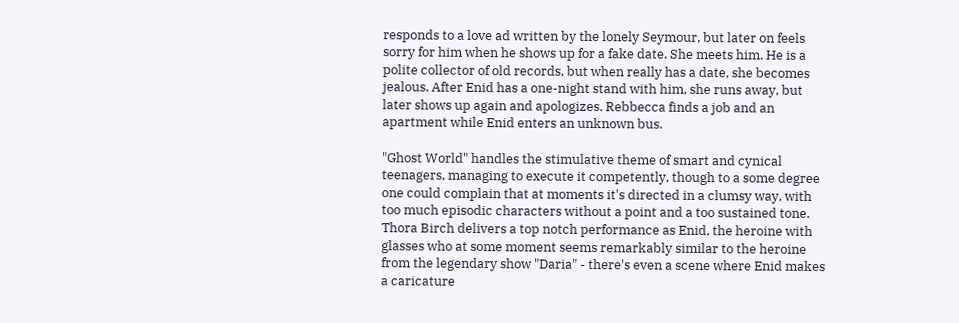responds to a love ad written by the lonely Seymour, but later on feels sorry for him when he shows up for a fake date. She meets him. He is a polite collector of old records, but when really has a date, she becomes jealous. After Enid has a one-night stand with him, she runs away, but later shows up again and apologizes. Rebbecca finds a job and an apartment while Enid enters an unknown bus.

"Ghost World" handles the stimulative theme of smart and cynical teenagers, managing to execute it competently, though to a some degree one could complain that at moments it's directed in a clumsy way, with too much episodic characters without a point and a too sustained tone. Thora Birch delivers a top notch performance as Enid, the heroine with glasses who at some moment seems remarkably similar to the heroine from the legendary show "Daria" - there's even a scene where Enid makes a caricature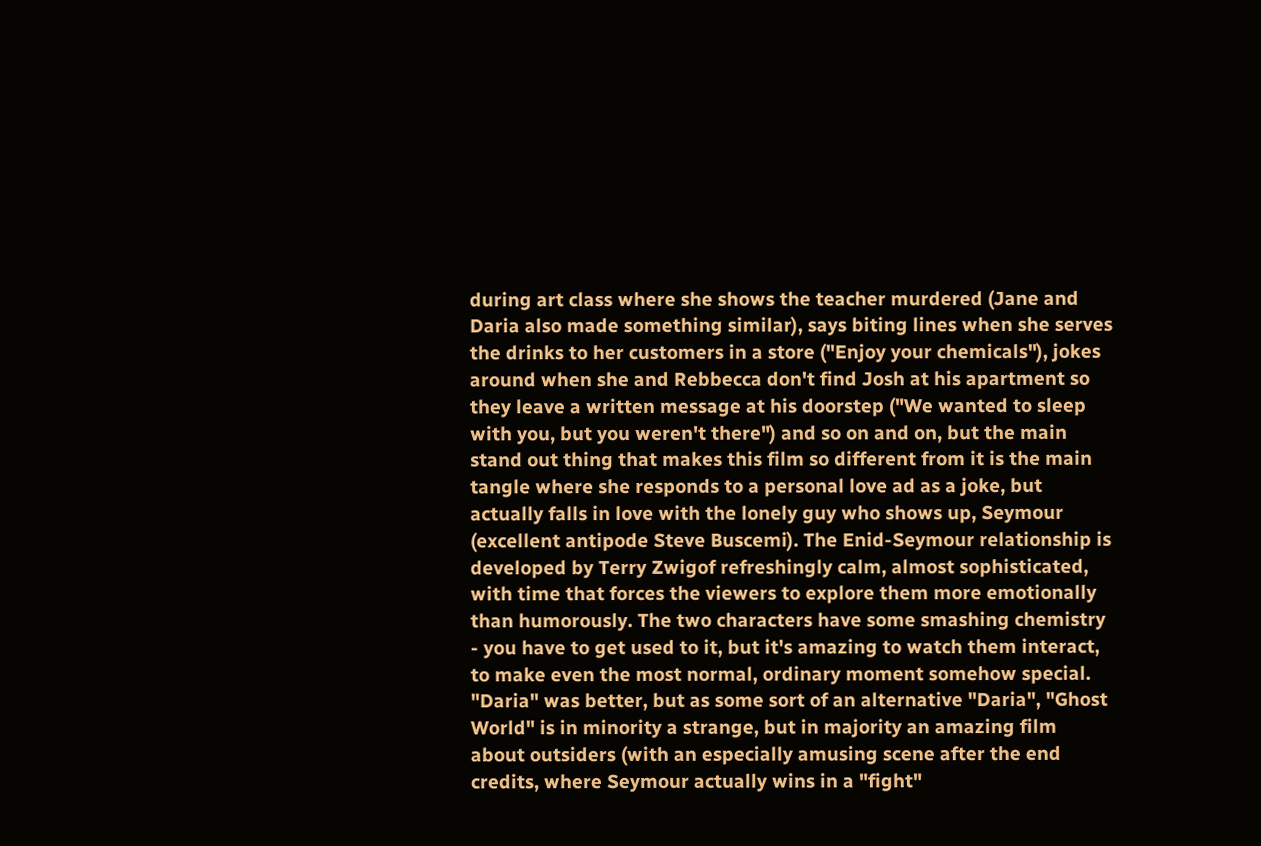during art class where she shows the teacher murdered (Jane and Daria also made something similar), says biting lines when she serves the drinks to her customers in a store ("Enjoy your chemicals"), jokes around when she and Rebbecca don't find Josh at his apartment so they leave a written message at his doorstep ("We wanted to sleep with you, but you weren't there") and so on and on, but the main stand out thing that makes this film so different from it is the main tangle where she responds to a personal love ad as a joke, but actually falls in love with the lonely guy who shows up, Seymour (excellent antipode Steve Buscemi). The Enid-Seymour relationship is developed by Terry Zwigof refreshingly calm, almost sophisticated, with time that forces the viewers to explore them more emotionally than humorously. The two characters have some smashing chemistry - you have to get used to it, but it's amazing to watch them interact, to make even the most normal, ordinary moment somehow special. "Daria" was better, but as some sort of an alternative "Daria", "Ghost World" is in minority a strange, but in majority an amazing film about outsiders (with an especially amusing scene after the end credits, where Seymour actually wins in a "fight"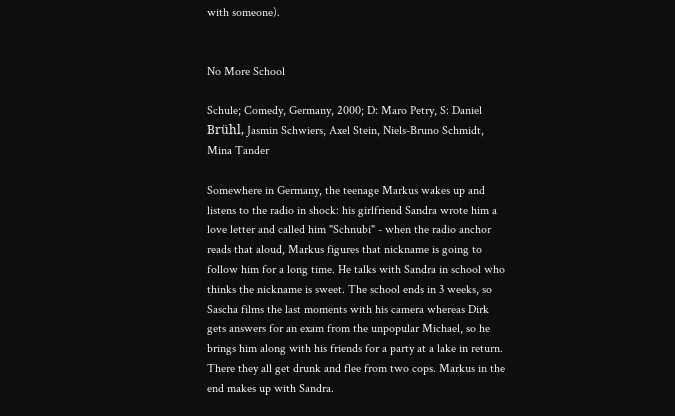with someone).


No More School

Schule; Comedy, Germany, 2000; D: Maro Petry, S: Daniel Brühl, Jasmin Schwiers, Axel Stein, Niels-Bruno Schmidt, Mina Tander

Somewhere in Germany, the teenage Markus wakes up and listens to the radio in shock: his girlfriend Sandra wrote him a love letter and called him "Schnubi" - when the radio anchor reads that aloud, Markus figures that nickname is going to follow him for a long time. He talks with Sandra in school who thinks the nickname is sweet. The school ends in 3 weeks, so Sascha films the last moments with his camera whereas Dirk gets answers for an exam from the unpopular Michael, so he brings him along with his friends for a party at a lake in return. There they all get drunk and flee from two cops. Markus in the end makes up with Sandra.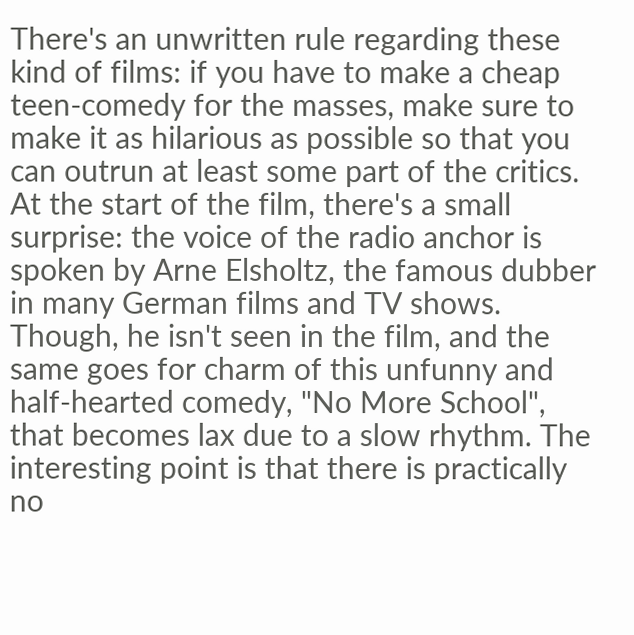There's an unwritten rule regarding these kind of films: if you have to make a cheap teen-comedy for the masses, make sure to make it as hilarious as possible so that you can outrun at least some part of the critics. At the start of the film, there's a small surprise: the voice of the radio anchor is spoken by Arne Elsholtz, the famous dubber in many German films and TV shows. Though, he isn't seen in the film, and the same goes for charm of this unfunny and half-hearted comedy, "No More School", that becomes lax due to a slow rhythm. The interesting point is that there is practically no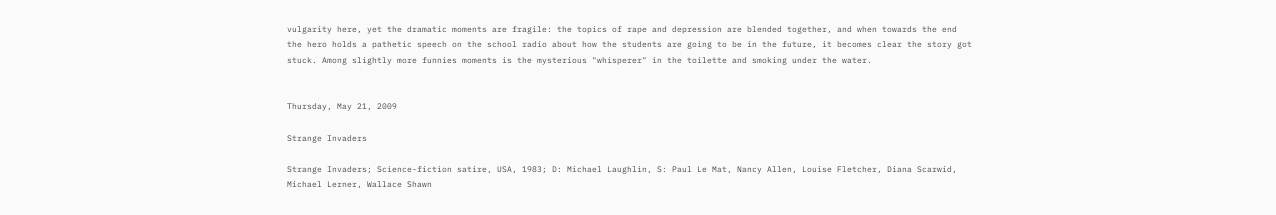vulgarity here, yet the dramatic moments are fragile: the topics of rape and depression are blended together, and when towards the end the hero holds a pathetic speech on the school radio about how the students are going to be in the future, it becomes clear the story got stuck. Among slightly more funnies moments is the mysterious "whisperer" in the toilette and smoking under the water.


Thursday, May 21, 2009

Strange Invaders

Strange Invaders; Science-fiction satire, USA, 1983; D: Michael Laughlin, S: Paul Le Mat, Nancy Allen, Louise Fletcher, Diana Scarwid, Michael Lerner, Wallace Shawn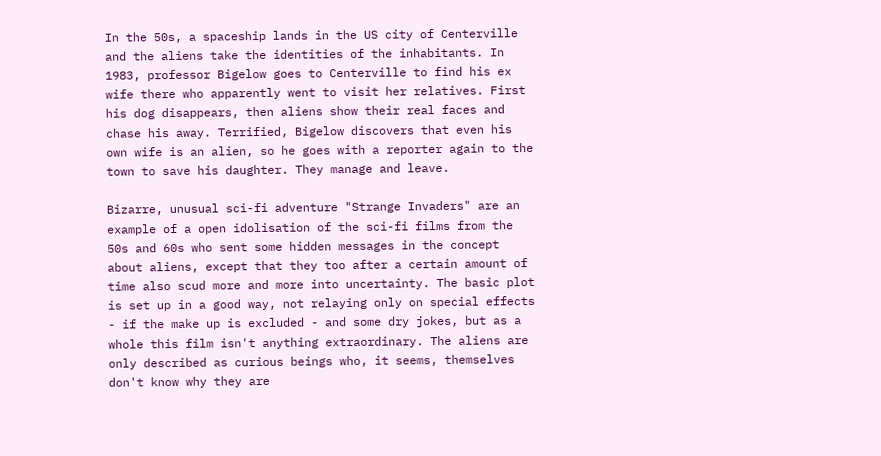In the 50s, a spaceship lands in the US city of Centerville and the aliens take the identities of the inhabitants. In 1983, professor Bigelow goes to Centerville to find his ex wife there who apparently went to visit her relatives. First his dog disappears, then aliens show their real faces and chase his away. Terrified, Bigelow discovers that even his own wife is an alien, so he goes with a reporter again to the town to save his daughter. They manage and leave.

Bizarre, unusual sci-fi adventure "Strange Invaders" are an example of a open idolisation of the sci-fi films from the 50s and 60s who sent some hidden messages in the concept about aliens, except that they too after a certain amount of time also scud more and more into uncertainty. The basic plot is set up in a good way, not relaying only on special effects - if the make up is excluded - and some dry jokes, but as a whole this film isn't anything extraordinary. The aliens are only described as curious beings who, it seems, themselves don't know why they are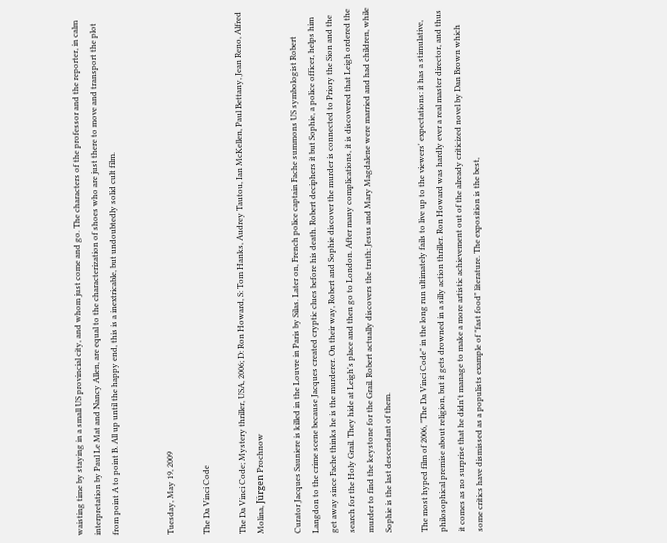waisting time by staying in a small US provincial city, and whom just come and go. The characters of the professor and the reporter, in calm interpretation by Paul Le Mat and Nancy Allen, are equal to the characterization of shoes who are just there to move and transport the plot from point A to point B. All up until the happy end, this is a inextricable, but undoubtedly solid cult film.


Tuesday, May 19, 2009

The Da Vinci Code

The Da Vinci Code; Mystery thriller, USA, 2006; D: Ron Howard, S: Tom Hanks, Audrey Tautou, Ian McKellen, Paul Bettany, Jean Reno, Alfred Molina, Jürgen Prochnow

Curator Jacques Sauniere is killed in the Louvre in Paris by Silas. Later on, French police captain Fache summons US symbologist Robert Langdon to the crime scene because Jacques created cryptic clues before his death. Robert deciphers it but Sophie, a police officer, helps him get away since Fache thinks he is the murderer. On their way, Robert and Sophie discover the murder is connected to Priory the Sion and the search for the Holy Grail. They hide at Leigh's place and then go to London. After many complications, it is discovered that Leigh ordered the murder to find the keystone for the Grail. Robert actually discovers the truth: Jesus and Mary Magdalene were married and had children, while Sophie is the last descendant of them.

The most hyped film of 2006, "The Da Vinci Code" in the long run ultimately fails to live up to the viewers' expectations: it has a stimulative, philosophical premise about religion, but it gets drowned in a silly action thriller. Ron Howard was hardly ever a real master director, and thus it comes as no surprise that he didn't manage to make a more artistic achievement out of the already criticized novel by Dan Brown which some critics have dismissed as a populists example of "fast food" literature. The exposition is the best,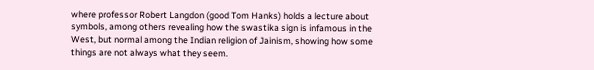where professor Robert Langdon (good Tom Hanks) holds a lecture about symbols, among others revealing how the swastika sign is infamous in the West, but normal among the Indian religion of Jainism, showing how some things are not always what they seem.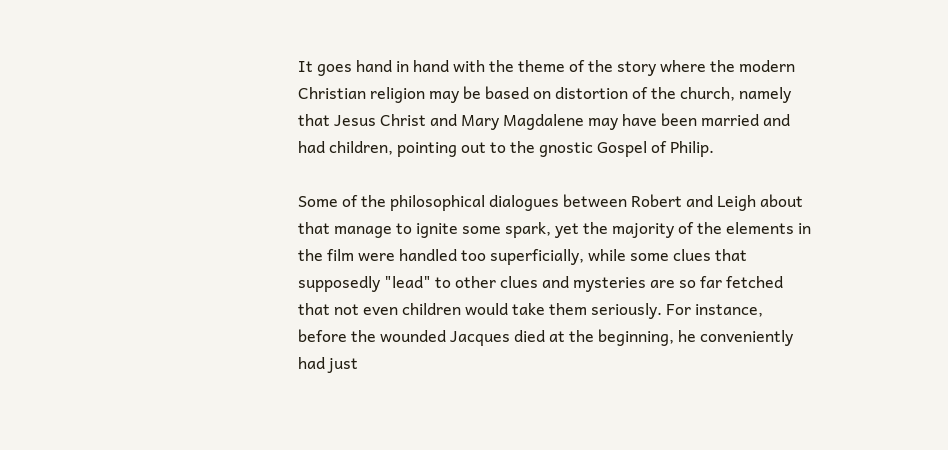It goes hand in hand with the theme of the story where the modern Christian religion may be based on distortion of the church, namely that Jesus Christ and Mary Magdalene may have been married and had children, pointing out to the gnostic Gospel of Philip.

Some of the philosophical dialogues between Robert and Leigh about that manage to ignite some spark, yet the majority of the elements in the film were handled too superficially, while some clues that supposedly "lead" to other clues and mysteries are so far fetched that not even children would take them seriously. For instance, before the wounded Jacques died at the beginning, he conveniently had just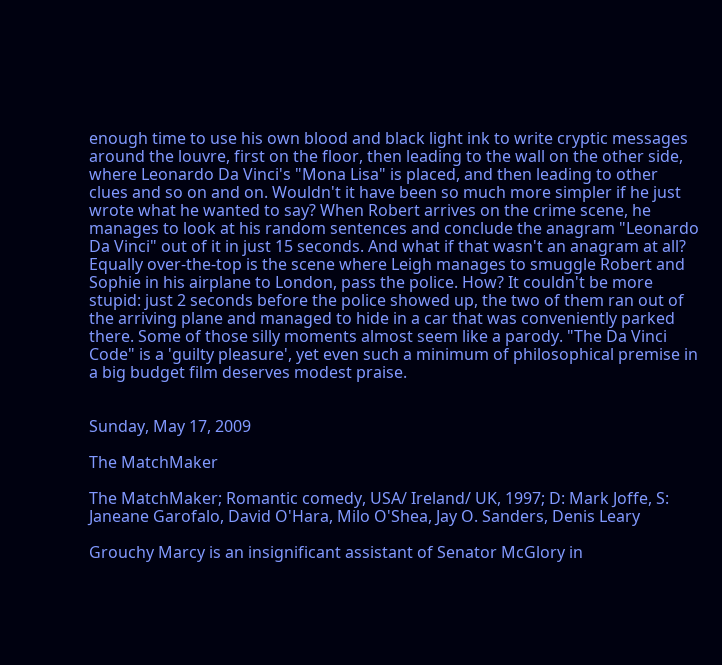enough time to use his own blood and black light ink to write cryptic messages around the louvre, first on the floor, then leading to the wall on the other side, where Leonardo Da Vinci's "Mona Lisa" is placed, and then leading to other clues and so on and on. Wouldn't it have been so much more simpler if he just wrote what he wanted to say? When Robert arrives on the crime scene, he manages to look at his random sentences and conclude the anagram "Leonardo Da Vinci" out of it in just 15 seconds. And what if that wasn't an anagram at all? Equally over-the-top is the scene where Leigh manages to smuggle Robert and Sophie in his airplane to London, pass the police. How? It couldn't be more stupid: just 2 seconds before the police showed up, the two of them ran out of the arriving plane and managed to hide in a car that was conveniently parked there. Some of those silly moments almost seem like a parody. "The Da Vinci Code" is a 'guilty pleasure', yet even such a minimum of philosophical premise in a big budget film deserves modest praise.


Sunday, May 17, 2009

The MatchMaker

The MatchMaker; Romantic comedy, USA/ Ireland/ UK, 1997; D: Mark Joffe, S: Janeane Garofalo, David O'Hara, Milo O'Shea, Jay O. Sanders, Denis Leary

Grouchy Marcy is an insignificant assistant of Senator McGlory in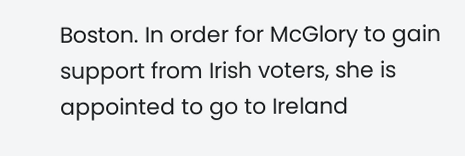Boston. In order for McGlory to gain support from Irish voters, she is appointed to go to Ireland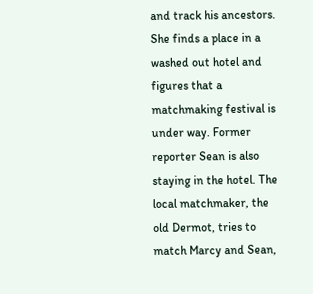and track his ancestors. She finds a place in a washed out hotel and figures that a matchmaking festival is under way. Former reporter Sean is also staying in the hotel. The local matchmaker, the old Dermot, tries to match Marcy and Sean,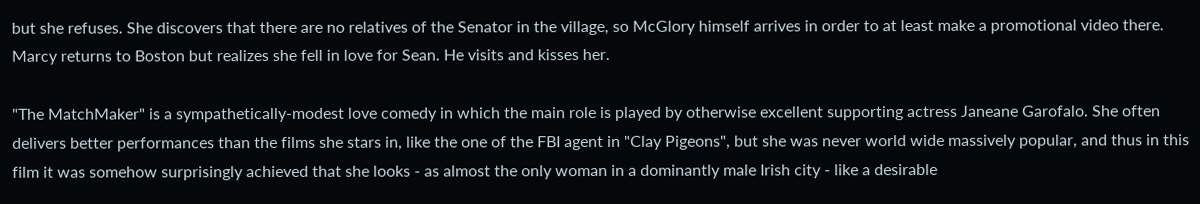but she refuses. She discovers that there are no relatives of the Senator in the village, so McGlory himself arrives in order to at least make a promotional video there. Marcy returns to Boston but realizes she fell in love for Sean. He visits and kisses her.

"The MatchMaker" is a sympathetically-modest love comedy in which the main role is played by otherwise excellent supporting actress Janeane Garofalo. She often delivers better performances than the films she stars in, like the one of the FBI agent in "Clay Pigeons", but she was never world wide massively popular, and thus in this film it was somehow surprisingly achieved that she looks - as almost the only woman in a dominantly male Irish city - like a desirable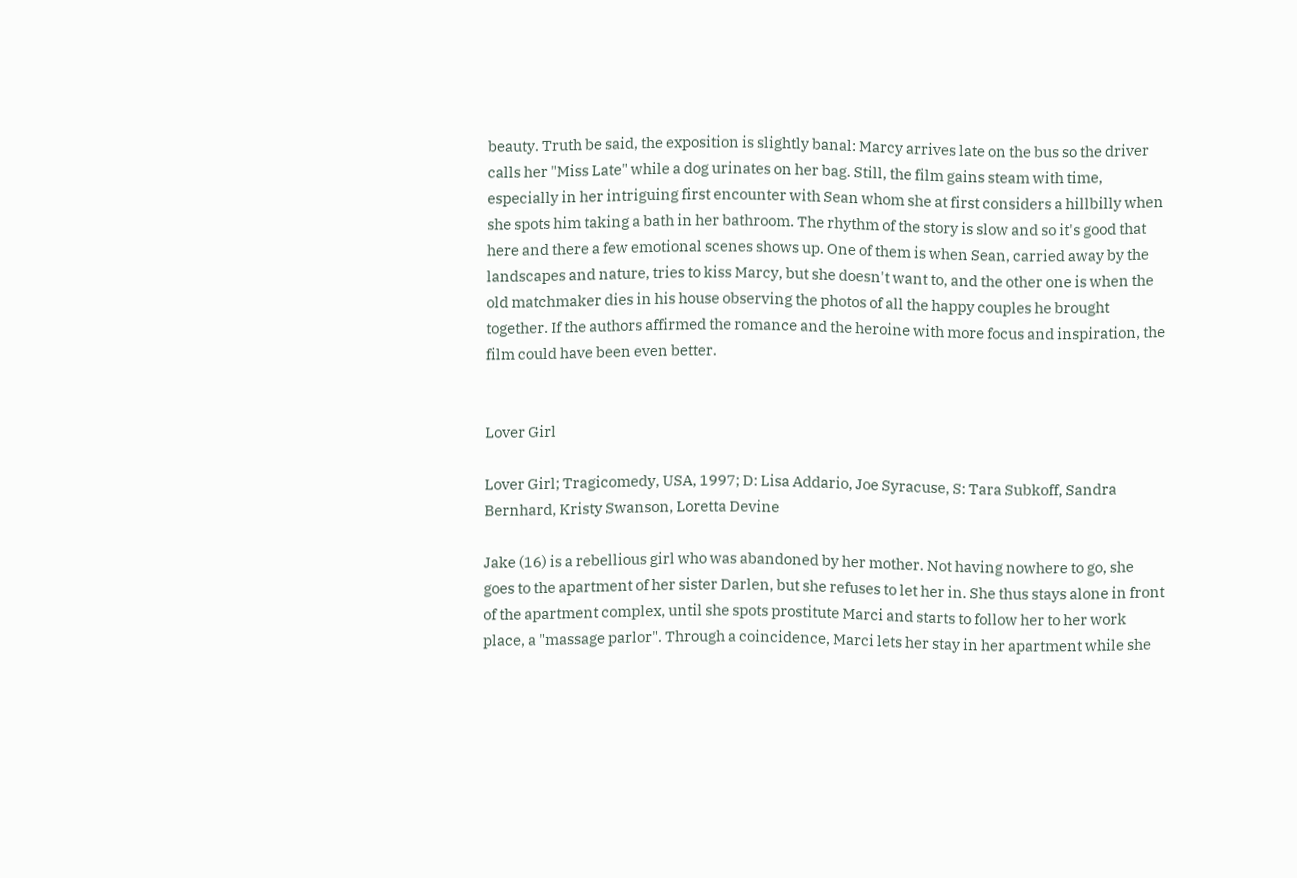beauty. Truth be said, the exposition is slightly banal: Marcy arrives late on the bus so the driver calls her "Miss Late" while a dog urinates on her bag. Still, the film gains steam with time, especially in her intriguing first encounter with Sean whom she at first considers a hillbilly when she spots him taking a bath in her bathroom. The rhythm of the story is slow and so it's good that here and there a few emotional scenes shows up. One of them is when Sean, carried away by the landscapes and nature, tries to kiss Marcy, but she doesn't want to, and the other one is when the old matchmaker dies in his house observing the photos of all the happy couples he brought together. If the authors affirmed the romance and the heroine with more focus and inspiration, the film could have been even better.


Lover Girl

Lover Girl; Tragicomedy, USA, 1997; D: Lisa Addario, Joe Syracuse, S: Tara Subkoff, Sandra Bernhard, Kristy Swanson, Loretta Devine

Jake (16) is a rebellious girl who was abandoned by her mother. Not having nowhere to go, she goes to the apartment of her sister Darlen, but she refuses to let her in. She thus stays alone in front of the apartment complex, until she spots prostitute Marci and starts to follow her to her work place, a "massage parlor". Through a coincidence, Marci lets her stay in her apartment while she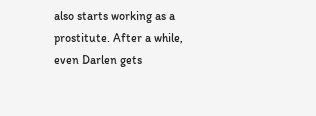also starts working as a prostitute. After a while, even Darlen gets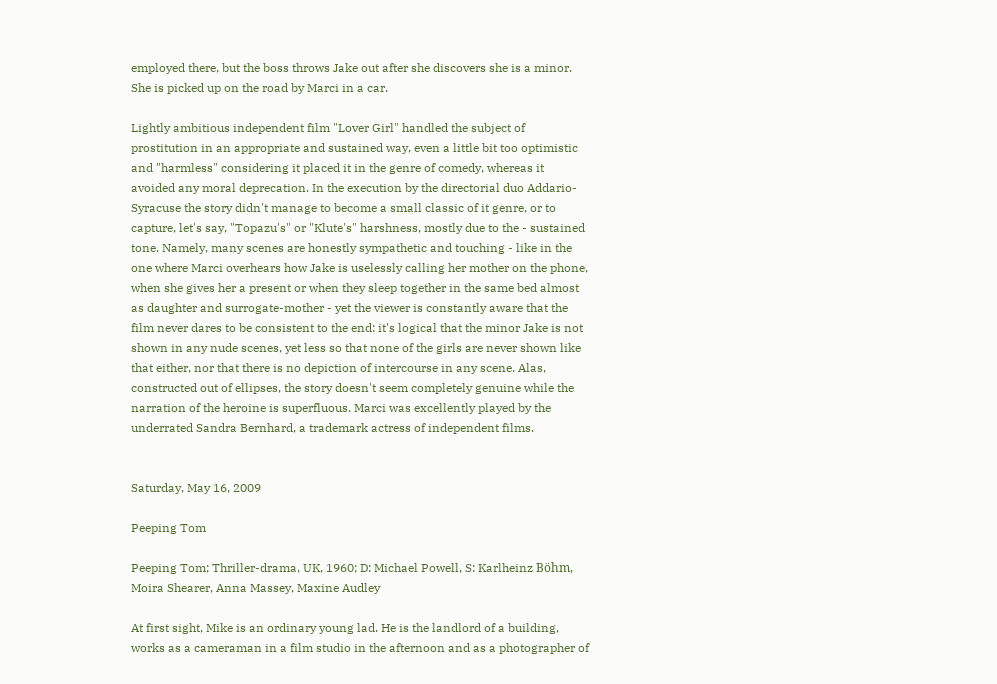employed there, but the boss throws Jake out after she discovers she is a minor. She is picked up on the road by Marci in a car.

Lightly ambitious independent film "Lover Girl" handled the subject of prostitution in an appropriate and sustained way, even a little bit too optimistic and "harmless" considering it placed it in the genre of comedy, whereas it avoided any moral deprecation. In the execution by the directorial duo Addario-Syracuse the story didn't manage to become a small classic of it genre, or to capture, let's say, "Topazu's" or "Klute's" harshness, mostly due to the - sustained tone. Namely, many scenes are honestly sympathetic and touching - like in the one where Marci overhears how Jake is uselessly calling her mother on the phone, when she gives her a present or when they sleep together in the same bed almost as daughter and surrogate-mother - yet the viewer is constantly aware that the film never dares to be consistent to the end: it's logical that the minor Jake is not shown in any nude scenes, yet less so that none of the girls are never shown like that either, nor that there is no depiction of intercourse in any scene. Alas, constructed out of ellipses, the story doesn't seem completely genuine while the narration of the heroine is superfluous. Marci was excellently played by the underrated Sandra Bernhard, a trademark actress of independent films.


Saturday, May 16, 2009

Peeping Tom

Peeping Tom; Thriller-drama, UK, 1960; D: Michael Powell, S: Karlheinz Böhm, Moira Shearer, Anna Massey, Maxine Audley

At first sight, Mike is an ordinary young lad. He is the landlord of a building, works as a cameraman in a film studio in the afternoon and as a photographer of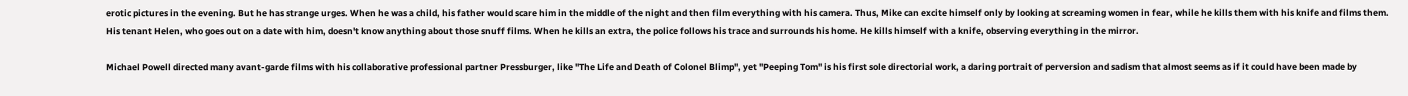erotic pictures in the evening. But he has strange urges. When he was a child, his father would scare him in the middle of the night and then film everything with his camera. Thus, Mike can excite himself only by looking at screaming women in fear, while he kills them with his knife and films them. His tenant Helen, who goes out on a date with him, doesn't know anything about those snuff films. When he kills an extra, the police follows his trace and surrounds his home. He kills himself with a knife, observing everything in the mirror.

Michael Powell directed many avant-garde films with his collaborative professional partner Pressburger, like "The Life and Death of Colonel Blimp", yet "Peeping Tom" is his first sole directorial work, a daring portrait of perversion and sadism that almost seems as if it could have been made by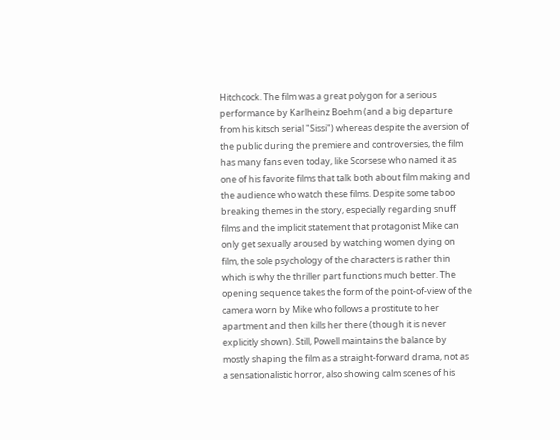Hitchcock. The film was a great polygon for a serious performance by Karlheinz Boehm (and a big departure from his kitsch serial "Sissi") whereas despite the aversion of the public during the premiere and controversies, the film has many fans even today, like Scorsese who named it as one of his favorite films that talk both about film making and the audience who watch these films. Despite some taboo breaking themes in the story, especially regarding snuff films and the implicit statement that protagonist Mike can only get sexually aroused by watching women dying on film, the sole psychology of the characters is rather thin which is why the thriller part functions much better. The opening sequence takes the form of the point-of-view of the camera worn by Mike who follows a prostitute to her apartment and then kills her there (though it is never explicitly shown). Still, Powell maintains the balance by mostly shaping the film as a straight-forward drama, not as a sensationalistic horror, also showing calm scenes of his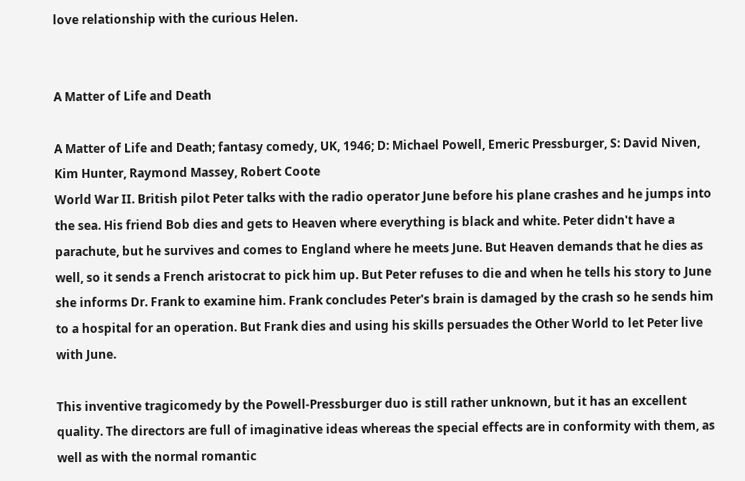love relationship with the curious Helen.


A Matter of Life and Death

A Matter of Life and Death; fantasy comedy, UK, 1946; D: Michael Powell, Emeric Pressburger, S: David Niven, Kim Hunter, Raymond Massey, Robert Coote
World War II. British pilot Peter talks with the radio operator June before his plane crashes and he jumps into the sea. His friend Bob dies and gets to Heaven where everything is black and white. Peter didn't have a parachute, but he survives and comes to England where he meets June. But Heaven demands that he dies as well, so it sends a French aristocrat to pick him up. But Peter refuses to die and when he tells his story to June she informs Dr. Frank to examine him. Frank concludes Peter's brain is damaged by the crash so he sends him to a hospital for an operation. But Frank dies and using his skills persuades the Other World to let Peter live with June.

This inventive tragicomedy by the Powell-Pressburger duo is still rather unknown, but it has an excellent quality. The directors are full of imaginative ideas whereas the special effects are in conformity with them, as well as with the normal romantic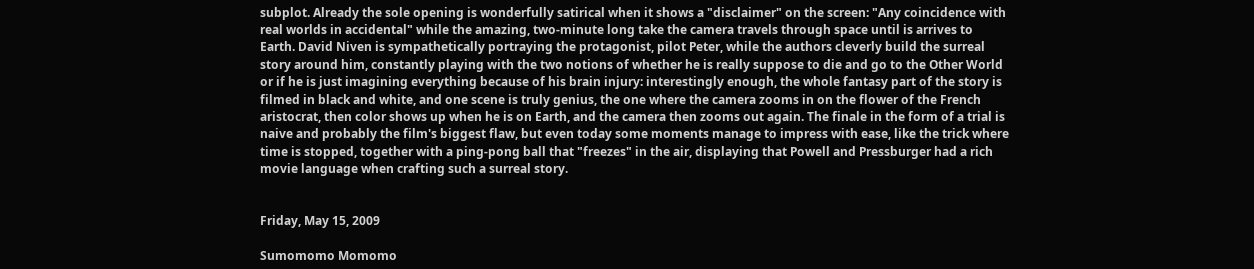subplot. Already the sole opening is wonderfully satirical when it shows a "disclaimer" on the screen: "Any coincidence with real worlds in accidental" while the amazing, two-minute long take the camera travels through space until is arrives to Earth. David Niven is sympathetically portraying the protagonist, pilot Peter, while the authors cleverly build the surreal story around him, constantly playing with the two notions of whether he is really suppose to die and go to the Other World or if he is just imagining everything because of his brain injury: interestingly enough, the whole fantasy part of the story is filmed in black and white, and one scene is truly genius, the one where the camera zooms in on the flower of the French aristocrat, then color shows up when he is on Earth, and the camera then zooms out again. The finale in the form of a trial is naive and probably the film's biggest flaw, but even today some moments manage to impress with ease, like the trick where time is stopped, together with a ping-pong ball that "freezes" in the air, displaying that Powell and Pressburger had a rich movie language when crafting such a surreal story.


Friday, May 15, 2009

Sumomomo Momomo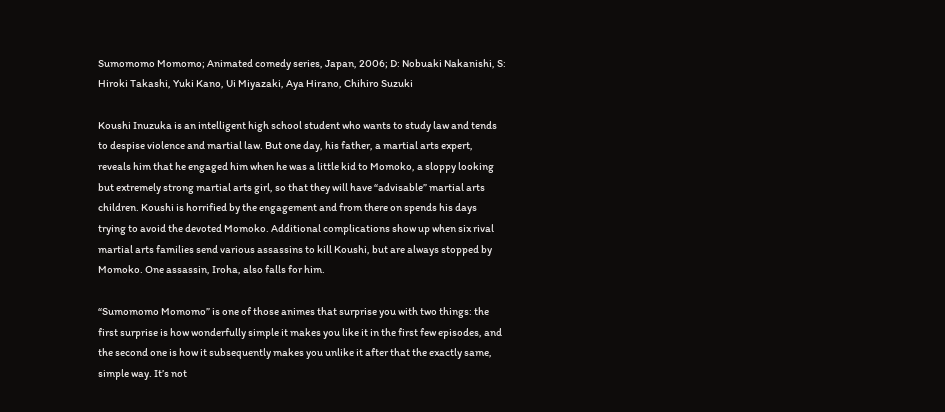Sumomomo Momomo; Animated comedy series, Japan, 2006; D: Nobuaki Nakanishi, S: Hiroki Takashi, Yuki Kano, Ui Miyazaki, Aya Hirano, Chihiro Suzuki

Koushi Inuzuka is an intelligent high school student who wants to study law and tends to despise violence and martial law. But one day, his father, a martial arts expert, reveals him that he engaged him when he was a little kid to Momoko, a sloppy looking but extremely strong martial arts girl, so that they will have “advisable” martial arts children. Koushi is horrified by the engagement and from there on spends his days trying to avoid the devoted Momoko. Additional complications show up when six rival martial arts families send various assassins to kill Koushi, but are always stopped by Momoko. One assassin, Iroha, also falls for him.

“Sumomomo Momomo” is one of those animes that surprise you with two things: the first surprise is how wonderfully simple it makes you like it in the first few episodes, and the second one is how it subsequently makes you unlike it after that the exactly same, simple way. It’s not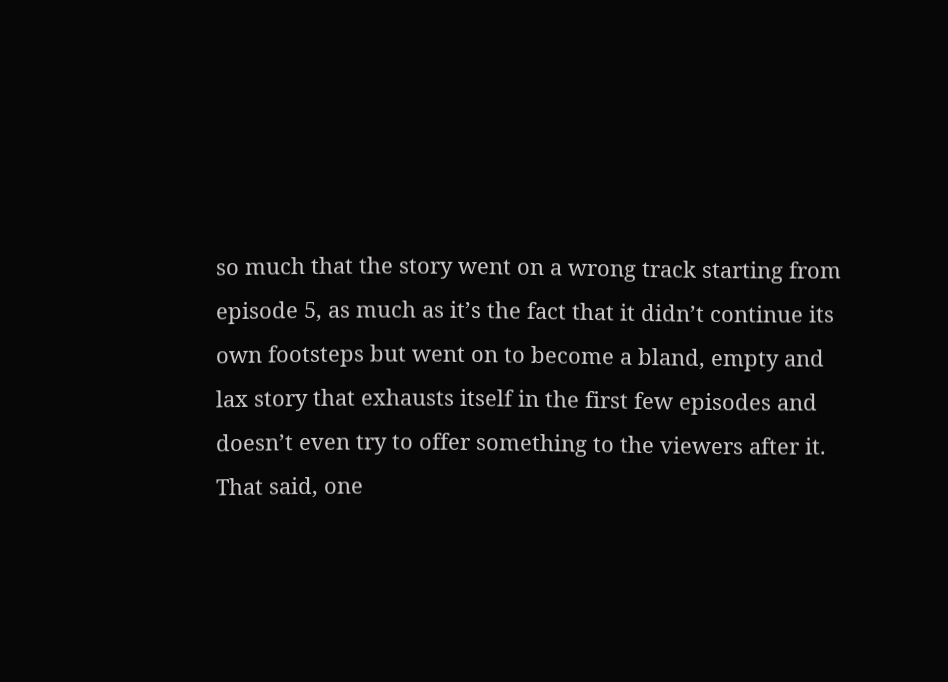so much that the story went on a wrong track starting from episode 5, as much as it’s the fact that it didn’t continue its own footsteps but went on to become a bland, empty and lax story that exhausts itself in the first few episodes and doesn’t even try to offer something to the viewers after it. That said, one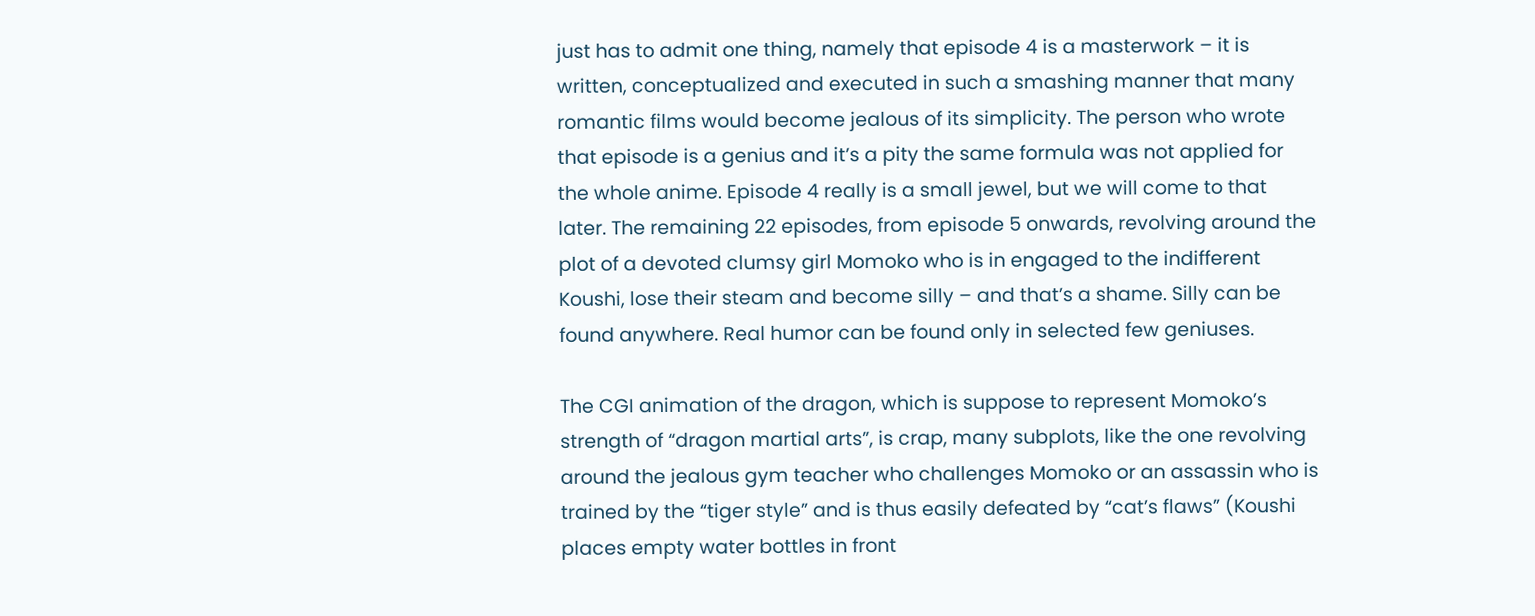just has to admit one thing, namely that episode 4 is a masterwork – it is written, conceptualized and executed in such a smashing manner that many romantic films would become jealous of its simplicity. The person who wrote that episode is a genius and it’s a pity the same formula was not applied for the whole anime. Episode 4 really is a small jewel, but we will come to that later. The remaining 22 episodes, from episode 5 onwards, revolving around the plot of a devoted clumsy girl Momoko who is in engaged to the indifferent Koushi, lose their steam and become silly – and that’s a shame. Silly can be found anywhere. Real humor can be found only in selected few geniuses.

The CGI animation of the dragon, which is suppose to represent Momoko’s strength of “dragon martial arts”, is crap, many subplots, like the one revolving around the jealous gym teacher who challenges Momoko or an assassin who is trained by the “tiger style” and is thus easily defeated by “cat’s flaws” (Koushi places empty water bottles in front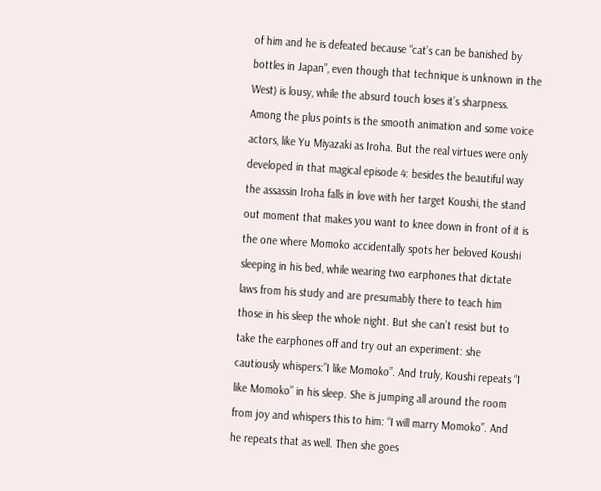of him and he is defeated because “cat’s can be banished by bottles in Japan”, even though that technique is unknown in the West) is lousy, while the absurd touch loses it’s sharpness. Among the plus points is the smooth animation and some voice actors, like Yu Miyazaki as Iroha. But the real virtues were only developed in that magical episode 4: besides the beautiful way the assassin Iroha falls in love with her target Koushi, the stand out moment that makes you want to knee down in front of it is the one where Momoko accidentally spots her beloved Koushi sleeping in his bed, while wearing two earphones that dictate laws from his study and are presumably there to teach him those in his sleep the whole night. But she can’t resist but to take the earphones off and try out an experiment: she cautiously whispers:”I like Momoko”. And truly, Koushi repeats “I like Momoko” in his sleep. She is jumping all around the room from joy and whispers this to him: “I will marry Momoko”. And he repeats that as well. Then she goes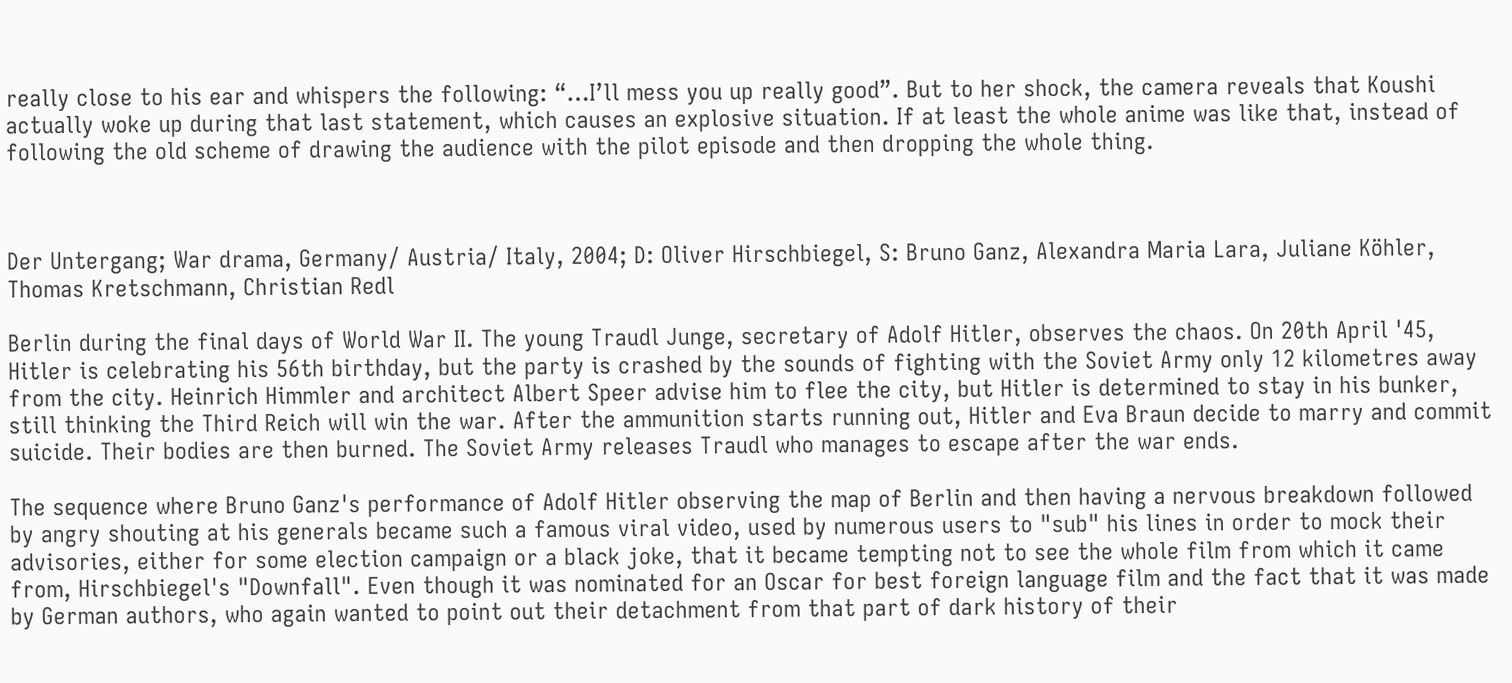really close to his ear and whispers the following: “…I’ll mess you up really good”. But to her shock, the camera reveals that Koushi actually woke up during that last statement, which causes an explosive situation. If at least the whole anime was like that, instead of following the old scheme of drawing the audience with the pilot episode and then dropping the whole thing.



Der Untergang; War drama, Germany/ Austria/ Italy, 2004; D: Oliver Hirschbiegel, S: Bruno Ganz, Alexandra Maria Lara, Juliane Köhler, Thomas Kretschmann, Christian Redl

Berlin during the final days of World War II. The young Traudl Junge, secretary of Adolf Hitler, observes the chaos. On 20th April '45, Hitler is celebrating his 56th birthday, but the party is crashed by the sounds of fighting with the Soviet Army only 12 kilometres away from the city. Heinrich Himmler and architect Albert Speer advise him to flee the city, but Hitler is determined to stay in his bunker, still thinking the Third Reich will win the war. After the ammunition starts running out, Hitler and Eva Braun decide to marry and commit suicide. Their bodies are then burned. The Soviet Army releases Traudl who manages to escape after the war ends.

The sequence where Bruno Ganz's performance of Adolf Hitler observing the map of Berlin and then having a nervous breakdown followed by angry shouting at his generals became such a famous viral video, used by numerous users to "sub" his lines in order to mock their advisories, either for some election campaign or a black joke, that it became tempting not to see the whole film from which it came from, Hirschbiegel's "Downfall". Even though it was nominated for an Oscar for best foreign language film and the fact that it was made by German authors, who again wanted to point out their detachment from that part of dark history of their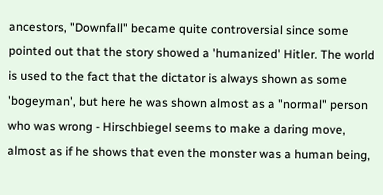ancestors, "Downfall" became quite controversial since some pointed out that the story showed a 'humanized' Hitler. The world is used to the fact that the dictator is always shown as some 'bogeyman', but here he was shown almost as a "normal" person who was wrong - Hirschbiegel seems to make a daring move, almost as if he shows that even the monster was a human being,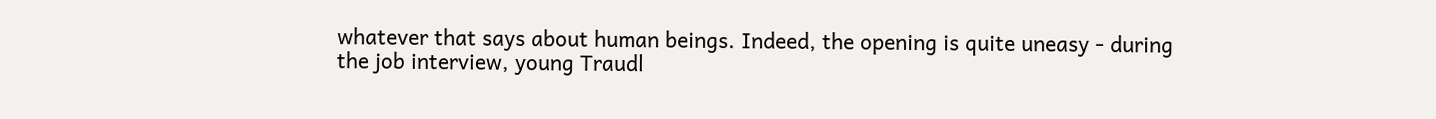whatever that says about human beings. Indeed, the opening is quite uneasy - during the job interview, young Traudl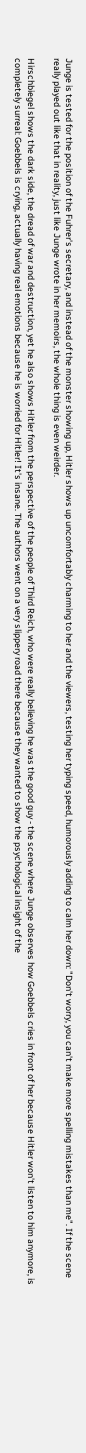Junge is tested for the position of the Fuhrer's secretary, and instead of the monster showing up, Hitler shows up uncomfortably charming to her and the viewers, testing her typing speed, humorously adding to calm her down: "Don't worry, you can't make more spelling mistakes than me". If the scene really played out like that in reality, just like Junge wrote in her memoirs, the whole thing is even weirder.

Hirschbiegel shows the dark side, the dread of war and destruction, yet he also shows Hitler from the perspective of the people of Third Reich, who were really believing he was the good guy - the scene where Junge observes how Goebbels cries in front of her because Hitler won't listen to him anymore, is completely surreal: Goebbels is crying, actually having real emotions because he is worried for Hitler! It's insane. The authors went on a very slippery road there because they wanted to show the psychological insight of the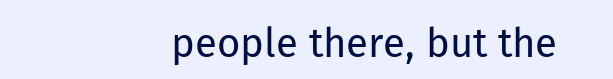people there, but the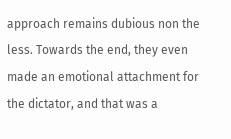approach remains dubious non the less. Towards the end, they even made an emotional attachment for the dictator, and that was a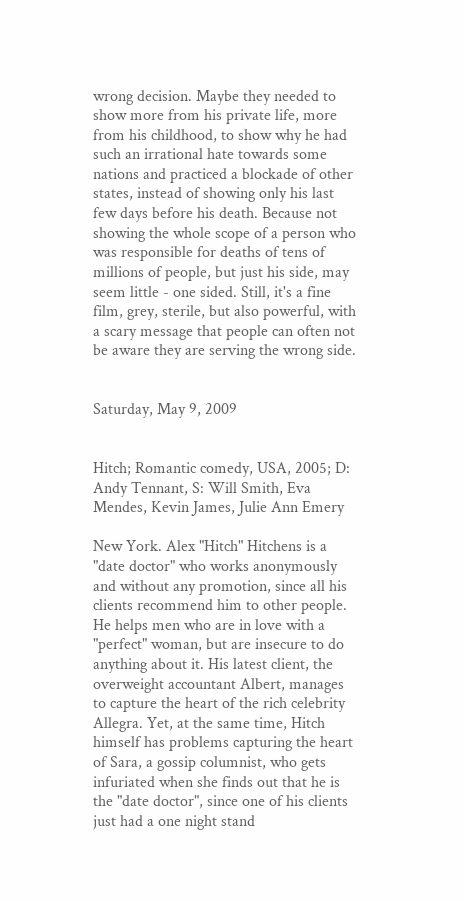wrong decision. Maybe they needed to show more from his private life, more from his childhood, to show why he had such an irrational hate towards some nations and practiced a blockade of other states, instead of showing only his last few days before his death. Because not showing the whole scope of a person who was responsible for deaths of tens of millions of people, but just his side, may seem little - one sided. Still, it's a fine film, grey, sterile, but also powerful, with a scary message that people can often not be aware they are serving the wrong side.


Saturday, May 9, 2009


Hitch; Romantic comedy, USA, 2005; D: Andy Tennant, S: Will Smith, Eva Mendes, Kevin James, Julie Ann Emery

New York. Alex "Hitch" Hitchens is a "date doctor" who works anonymously and without any promotion, since all his clients recommend him to other people. He helps men who are in love with a "perfect" woman, but are insecure to do anything about it. His latest client, the overweight accountant Albert, manages to capture the heart of the rich celebrity Allegra. Yet, at the same time, Hitch himself has problems capturing the heart of Sara, a gossip columnist, who gets infuriated when she finds out that he is the "date doctor", since one of his clients just had a one night stand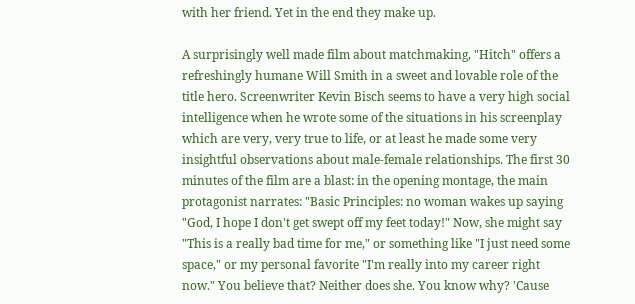with her friend. Yet in the end they make up.

A surprisingly well made film about matchmaking, "Hitch" offers a refreshingly humane Will Smith in a sweet and lovable role of the title hero. Screenwriter Kevin Bisch seems to have a very high social intelligence when he wrote some of the situations in his screenplay which are very, very true to life, or at least he made some very insightful observations about male-female relationships. The first 30 minutes of the film are a blast: in the opening montage, the main protagonist narrates: "Basic Principles: no woman wakes up saying "God, I hope I don't get swept off my feet today!" Now, she might say "This is a really bad time for me," or something like "I just need some space," or my personal favorite "I'm really into my career right now." You believe that? Neither does she. You know why? 'Cause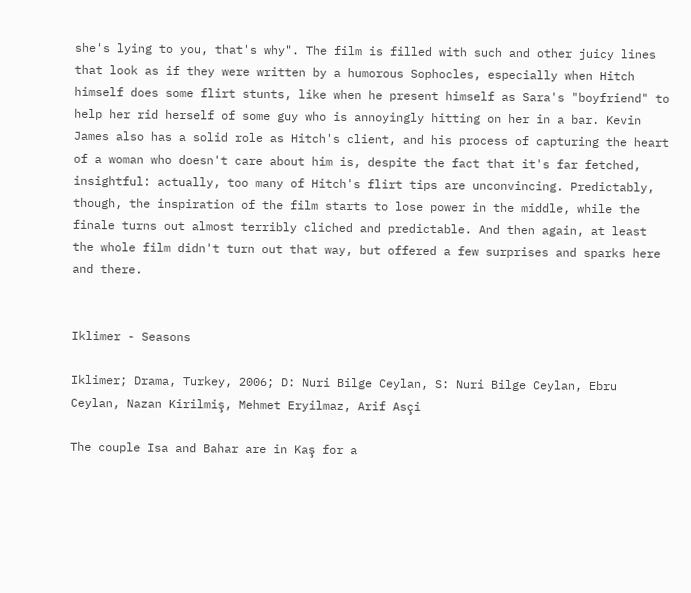she's lying to you, that's why". The film is filled with such and other juicy lines that look as if they were written by a humorous Sophocles, especially when Hitch himself does some flirt stunts, like when he present himself as Sara's "boyfriend" to help her rid herself of some guy who is annoyingly hitting on her in a bar. Kevin James also has a solid role as Hitch's client, and his process of capturing the heart of a woman who doesn't care about him is, despite the fact that it's far fetched, insightful: actually, too many of Hitch's flirt tips are unconvincing. Predictably, though, the inspiration of the film starts to lose power in the middle, while the finale turns out almost terribly cliched and predictable. And then again, at least the whole film didn't turn out that way, but offered a few surprises and sparks here and there.


Iklimer - Seasons

Iklimer; Drama, Turkey, 2006; D: Nuri Bilge Ceylan, S: Nuri Bilge Ceylan, Ebru Ceylan, Nazan Kirilmiş, Mehmet Eryilmaz, Arif Asçi

The couple Isa and Bahar are in Kaş for a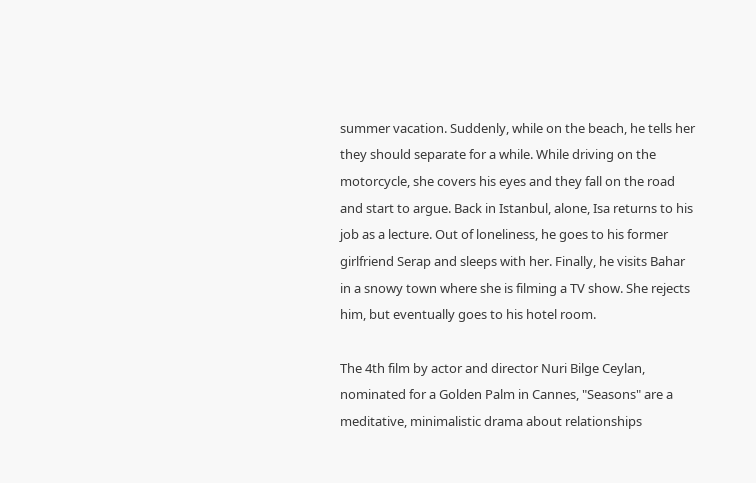summer vacation. Suddenly, while on the beach, he tells her they should separate for a while. While driving on the motorcycle, she covers his eyes and they fall on the road and start to argue. Back in Istanbul, alone, Isa returns to his job as a lecture. Out of loneliness, he goes to his former girlfriend Serap and sleeps with her. Finally, he visits Bahar in a snowy town where she is filming a TV show. She rejects him, but eventually goes to his hotel room.

The 4th film by actor and director Nuri Bilge Ceylan, nominated for a Golden Palm in Cannes, "Seasons" are a meditative, minimalistic drama about relationships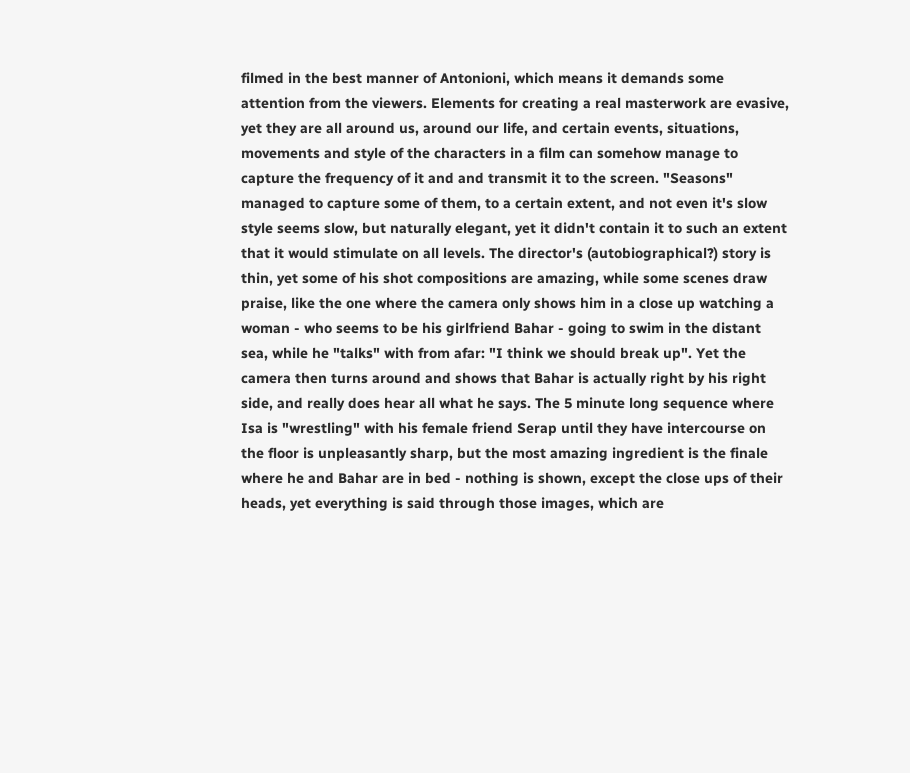filmed in the best manner of Antonioni, which means it demands some attention from the viewers. Elements for creating a real masterwork are evasive, yet they are all around us, around our life, and certain events, situations, movements and style of the characters in a film can somehow manage to capture the frequency of it and and transmit it to the screen. "Seasons" managed to capture some of them, to a certain extent, and not even it's slow style seems slow, but naturally elegant, yet it didn't contain it to such an extent that it would stimulate on all levels. The director's (autobiographical?) story is thin, yet some of his shot compositions are amazing, while some scenes draw praise, like the one where the camera only shows him in a close up watching a woman - who seems to be his girlfriend Bahar - going to swim in the distant sea, while he "talks" with from afar: "I think we should break up". Yet the camera then turns around and shows that Bahar is actually right by his right side, and really does hear all what he says. The 5 minute long sequence where Isa is "wrestling" with his female friend Serap until they have intercourse on the floor is unpleasantly sharp, but the most amazing ingredient is the finale where he and Bahar are in bed - nothing is shown, except the close ups of their heads, yet everything is said through those images, which are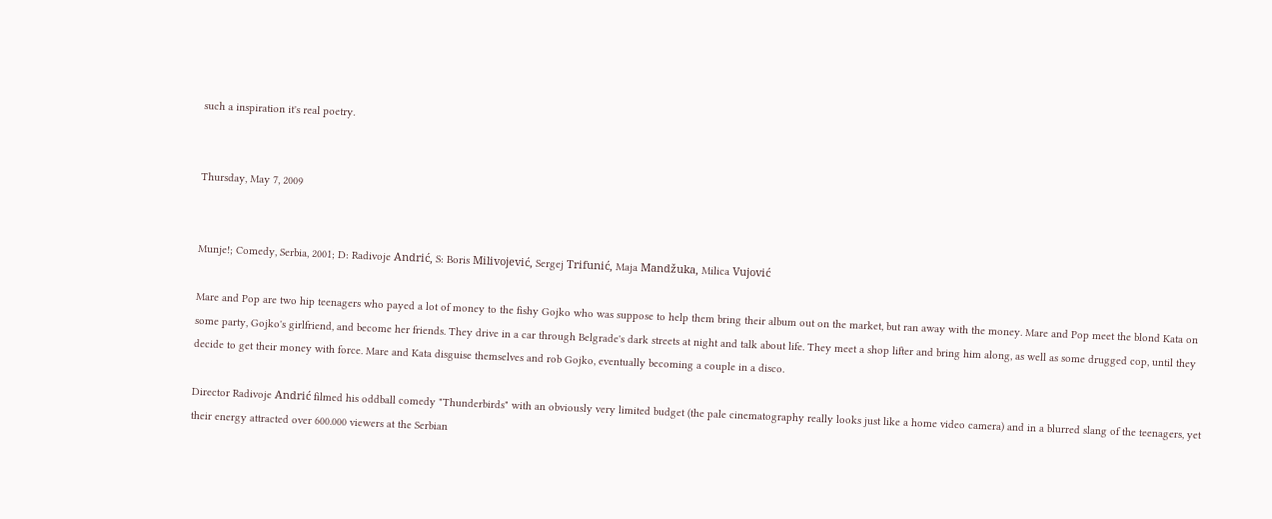such a inspiration it's real poetry.


Thursday, May 7, 2009


Munje!; Comedy, Serbia, 2001; D: Radivoje Andrić, S: Boris Milivojević, Sergej Trifunić, Maja Mandžuka, Milica Vujović

Mare and Pop are two hip teenagers who payed a lot of money to the fishy Gojko who was suppose to help them bring their album out on the market, but ran away with the money. Mare and Pop meet the blond Kata on some party, Gojko's girlfriend, and become her friends. They drive in a car through Belgrade's dark streets at night and talk about life. They meet a shop lifter and bring him along, as well as some drugged cop, until they decide to get their money with force. Mare and Kata disguise themselves and rob Gojko, eventually becoming a couple in a disco.

Director Radivoje Andrić filmed his oddball comedy "Thunderbirds" with an obviously very limited budget (the pale cinematography really looks just like a home video camera) and in a blurred slang of the teenagers, yet their energy attracted over 600.000 viewers at the Serbian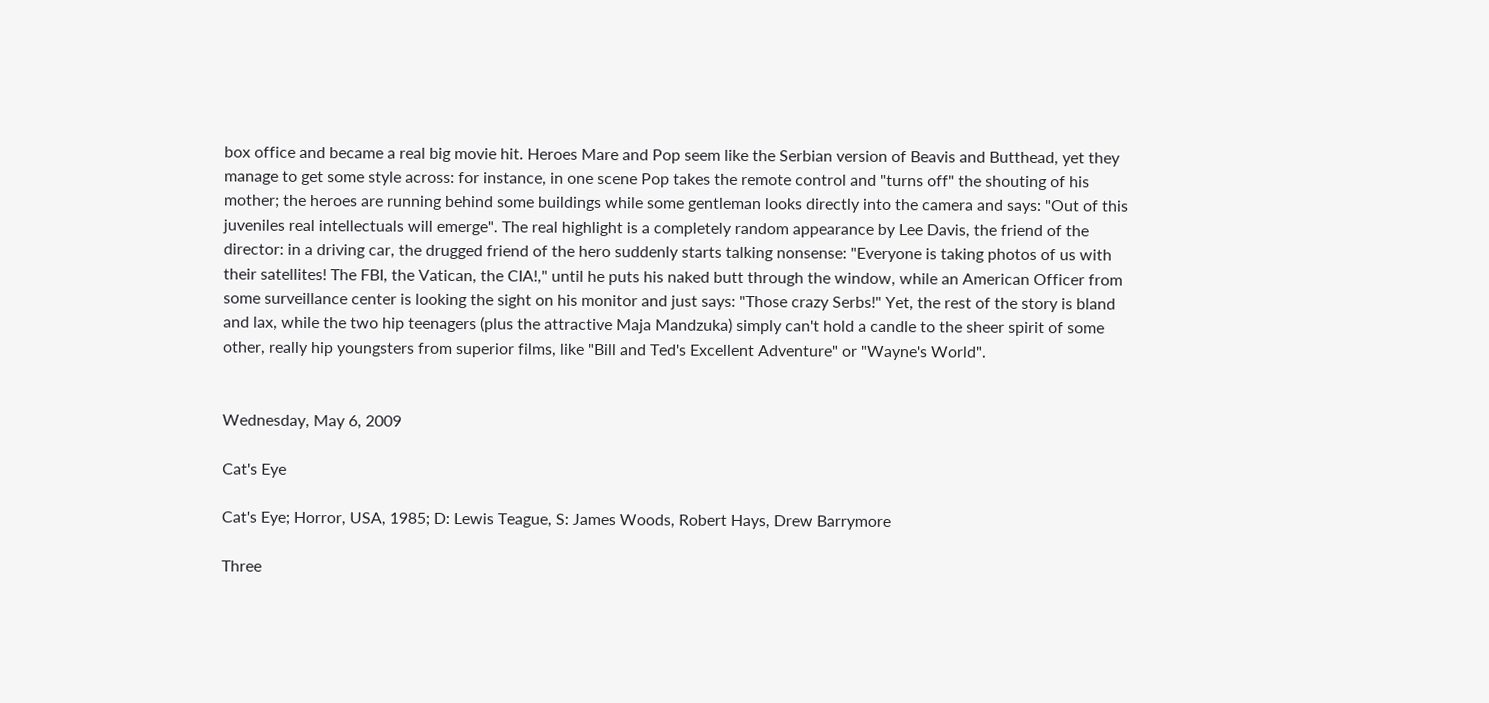box office and became a real big movie hit. Heroes Mare and Pop seem like the Serbian version of Beavis and Butthead, yet they manage to get some style across: for instance, in one scene Pop takes the remote control and "turns off" the shouting of his mother; the heroes are running behind some buildings while some gentleman looks directly into the camera and says: "Out of this juveniles real intellectuals will emerge". The real highlight is a completely random appearance by Lee Davis, the friend of the director: in a driving car, the drugged friend of the hero suddenly starts talking nonsense: "Everyone is taking photos of us with their satellites! The FBI, the Vatican, the CIA!," until he puts his naked butt through the window, while an American Officer from some surveillance center is looking the sight on his monitor and just says: "Those crazy Serbs!" Yet, the rest of the story is bland and lax, while the two hip teenagers (plus the attractive Maja Mandzuka) simply can't hold a candle to the sheer spirit of some other, really hip youngsters from superior films, like "Bill and Ted's Excellent Adventure" or "Wayne's World".


Wednesday, May 6, 2009

Cat's Eye

Cat's Eye; Horror, USA, 1985; D: Lewis Teague, S: James Woods, Robert Hays, Drew Barrymore

Three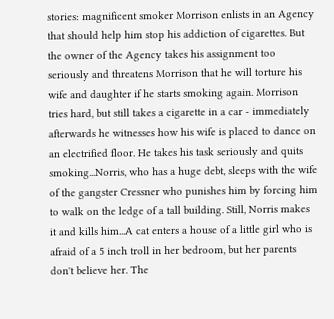stories: magnificent smoker Morrison enlists in an Agency that should help him stop his addiction of cigarettes. But the owner of the Agency takes his assignment too seriously and threatens Morrison that he will torture his wife and daughter if he starts smoking again. Morrison tries hard, but still takes a cigarette in a car - immediately afterwards he witnesses how his wife is placed to dance on an electrified floor. He takes his task seriously and quits smoking...Norris, who has a huge debt, sleeps with the wife of the gangster Cressner who punishes him by forcing him to walk on the ledge of a tall building. Still, Norris makes it and kills him...A cat enters a house of a little girl who is afraid of a 5 inch troll in her bedroom, but her parents don't believe her. The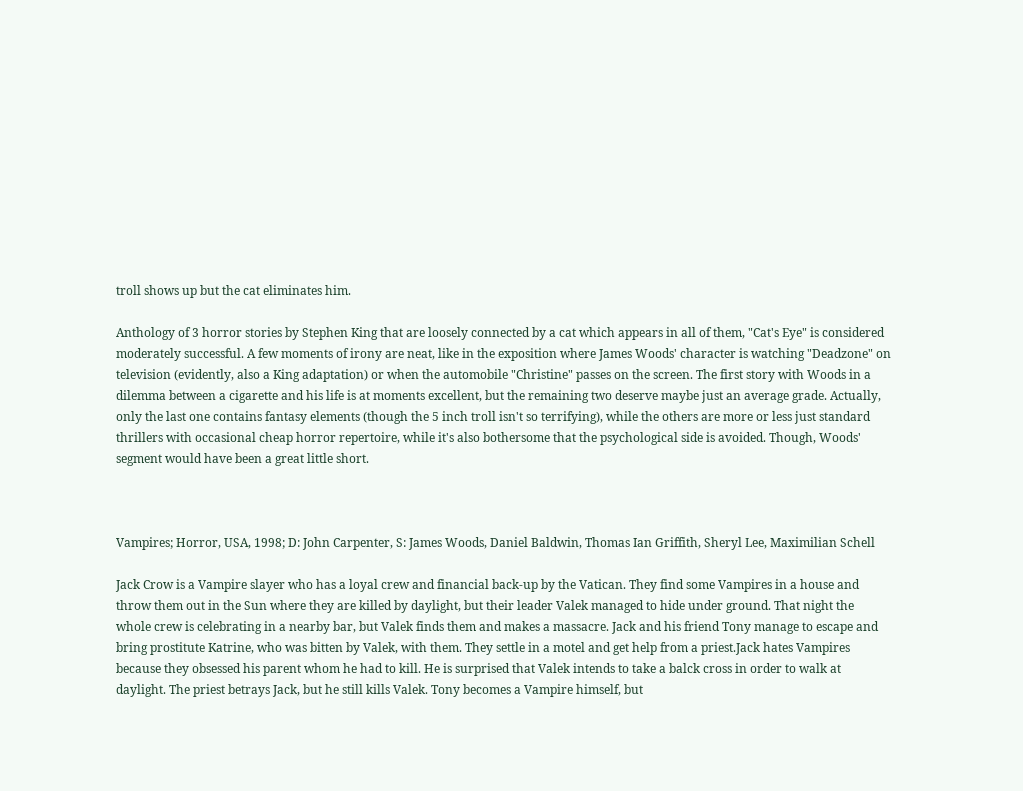troll shows up but the cat eliminates him.

Anthology of 3 horror stories by Stephen King that are loosely connected by a cat which appears in all of them, "Cat's Eye" is considered moderately successful. A few moments of irony are neat, like in the exposition where James Woods' character is watching "Deadzone" on television (evidently, also a King adaptation) or when the automobile "Christine" passes on the screen. The first story with Woods in a dilemma between a cigarette and his life is at moments excellent, but the remaining two deserve maybe just an average grade. Actually, only the last one contains fantasy elements (though the 5 inch troll isn't so terrifying), while the others are more or less just standard thrillers with occasional cheap horror repertoire, while it's also bothersome that the psychological side is avoided. Though, Woods' segment would have been a great little short.



Vampires; Horror, USA, 1998; D: John Carpenter, S: James Woods, Daniel Baldwin, Thomas Ian Griffith, Sheryl Lee, Maximilian Schell

Jack Crow is a Vampire slayer who has a loyal crew and financial back-up by the Vatican. They find some Vampires in a house and throw them out in the Sun where they are killed by daylight, but their leader Valek managed to hide under ground. That night the whole crew is celebrating in a nearby bar, but Valek finds them and makes a massacre. Jack and his friend Tony manage to escape and bring prostitute Katrine, who was bitten by Valek, with them. They settle in a motel and get help from a priest.Jack hates Vampires because they obsessed his parent whom he had to kill. He is surprised that Valek intends to take a balck cross in order to walk at daylight. The priest betrays Jack, but he still kills Valek. Tony becomes a Vampire himself, but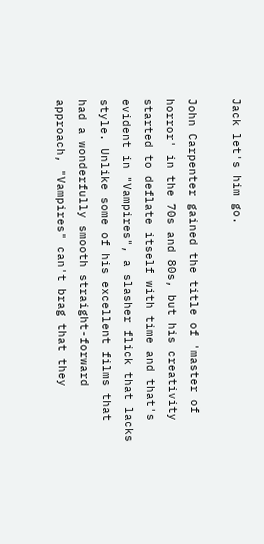Jack let's him go.

John Carpenter gained the title of 'master of horror' in the 70s and 80s, but his creativity started to deflate itself with time and that's evident in "Vampires", a slasher flick that lacks style. Unlike some of his excellent films that had a wonderfully smooth straight-forward approach, "Vampires" can't brag that they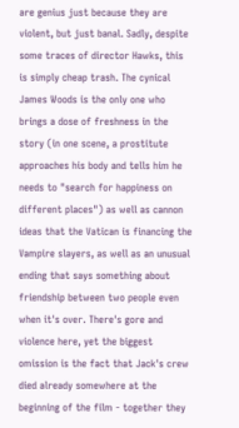are genius just because they are violent, but just banal. Sadly, despite some traces of director Hawks, this is simply cheap trash. The cynical James Woods is the only one who brings a dose of freshness in the story (in one scene, a prostitute approaches his body and tells him he needs to "search for happiness on different places") as well as cannon ideas that the Vatican is financing the Vampire slayers, as well as an unusual ending that says something about friendship between two people even when it's over. There's gore and violence here, yet the biggest omission is the fact that Jack's crew died already somewhere at the beginning of the film - together they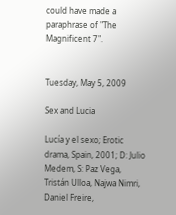could have made a paraphrase of "The Magnificent 7".


Tuesday, May 5, 2009

Sex and Lucia

Lucía y el sexo; Erotic drama, Spain, 2001; D: Julio Medem, S: Paz Vega, Tristán Ulloa, Najwa Nimri, Daniel Freire,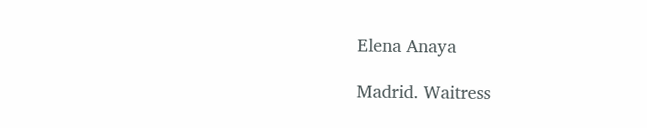Elena Anaya

Madrid. Waitress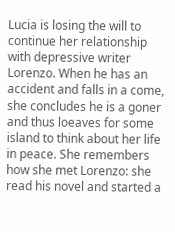Lucia is losing the will to continue her relationship with depressive writer Lorenzo. When he has an accident and falls in a come, she concludes he is a goner and thus loeaves for some island to think about her life in peace. She remembers how she met Lorenzo: she read his novel and started a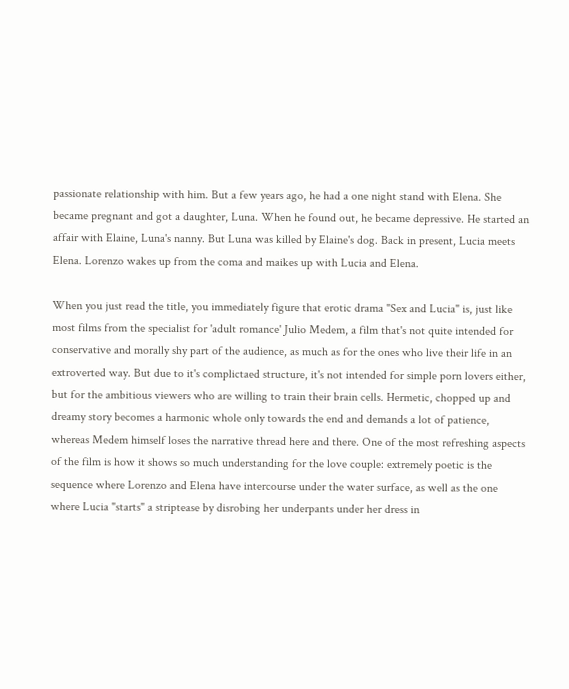passionate relationship with him. But a few years ago, he had a one night stand with Elena. She became pregnant and got a daughter, Luna. When he found out, he became depressive. He started an affair with Elaine, Luna's nanny. But Luna was killed by Elaine's dog. Back in present, Lucia meets Elena. Lorenzo wakes up from the coma and maikes up with Lucia and Elena.

When you just read the title, you immediately figure that erotic drama "Sex and Lucia" is, just like most films from the specialist for 'adult romance' Julio Medem, a film that's not quite intended for conservative and morally shy part of the audience, as much as for the ones who live their life in an extroverted way. But due to it's complictaed structure, it's not intended for simple porn lovers either, but for the ambitious viewers who are willing to train their brain cells. Hermetic, chopped up and dreamy story becomes a harmonic whole only towards the end and demands a lot of patience, whereas Medem himself loses the narrative thread here and there. One of the most refreshing aspects of the film is how it shows so much understanding for the love couple: extremely poetic is the sequence where Lorenzo and Elena have intercourse under the water surface, as well as the one where Lucia "starts" a striptease by disrobing her underpants under her dress in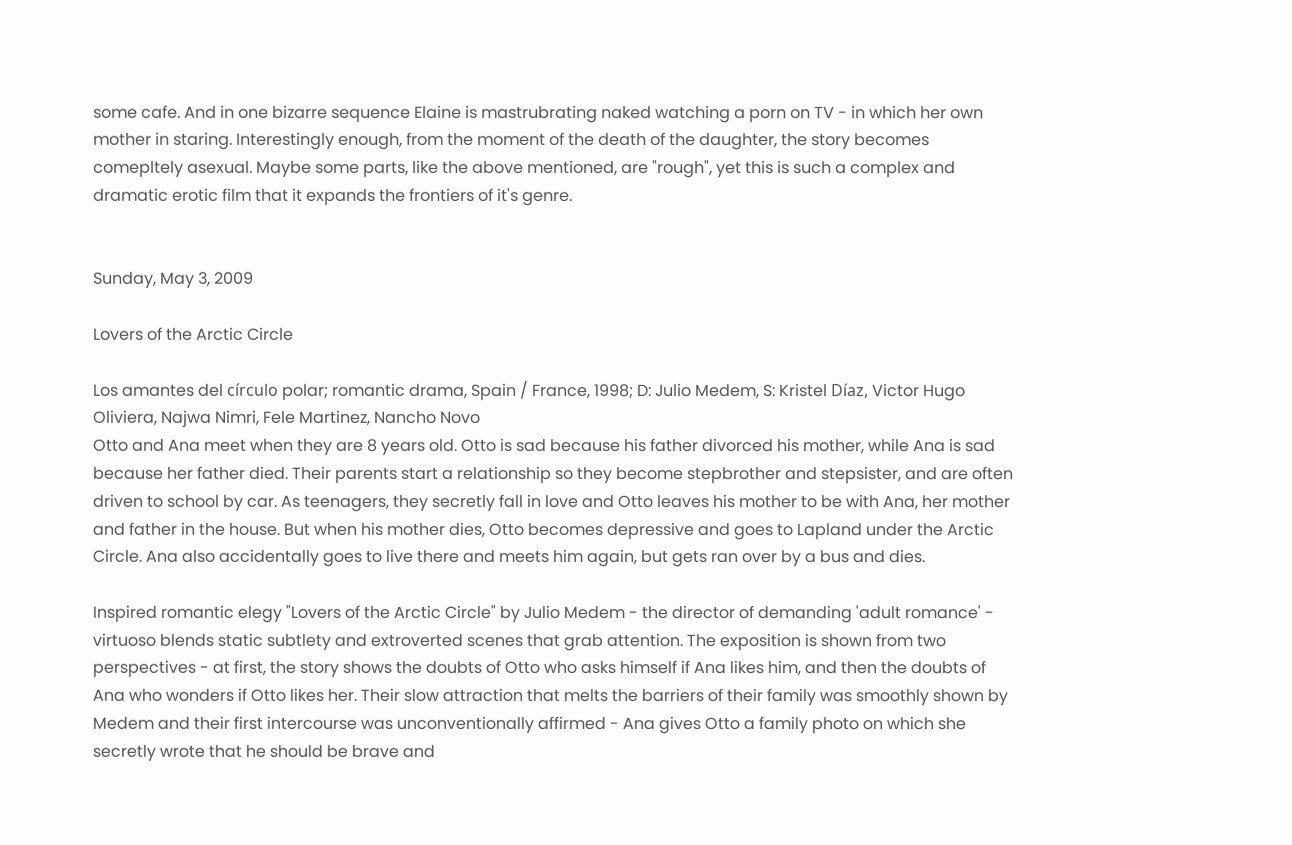some cafe. And in one bizarre sequence Elaine is mastrubrating naked watching a porn on TV - in which her own mother in staring. Interestingly enough, from the moment of the death of the daughter, the story becomes comepltely asexual. Maybe some parts, like the above mentioned, are "rough", yet this is such a complex and dramatic erotic film that it expands the frontiers of it's genre.


Sunday, May 3, 2009

Lovers of the Arctic Circle

Los amantes del círculo polar; romantic drama, Spain / France, 1998; D: Julio Medem, S: Kristel Díaz, Victor Hugo Oliviera, Najwa Nimri, Fele Martinez, Nancho Novo
Otto and Ana meet when they are 8 years old. Otto is sad because his father divorced his mother, while Ana is sad because her father died. Their parents start a relationship so they become stepbrother and stepsister, and are often driven to school by car. As teenagers, they secretly fall in love and Otto leaves his mother to be with Ana, her mother and father in the house. But when his mother dies, Otto becomes depressive and goes to Lapland under the Arctic Circle. Ana also accidentally goes to live there and meets him again, but gets ran over by a bus and dies.

Inspired romantic elegy "Lovers of the Arctic Circle" by Julio Medem - the director of demanding 'adult romance' - virtuoso blends static subtlety and extroverted scenes that grab attention. The exposition is shown from two perspectives - at first, the story shows the doubts of Otto who asks himself if Ana likes him, and then the doubts of Ana who wonders if Otto likes her. Their slow attraction that melts the barriers of their family was smoothly shown by Medem and their first intercourse was unconventionally affirmed - Ana gives Otto a family photo on which she secretly wrote that he should be brave and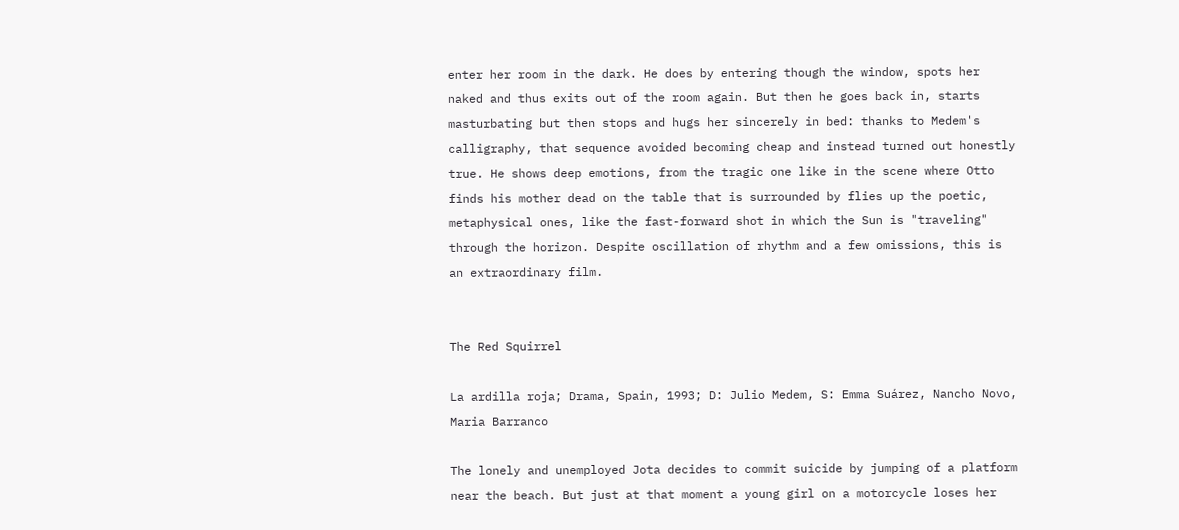enter her room in the dark. He does by entering though the window, spots her naked and thus exits out of the room again. But then he goes back in, starts masturbating but then stops and hugs her sincerely in bed: thanks to Medem's calligraphy, that sequence avoided becoming cheap and instead turned out honestly true. He shows deep emotions, from the tragic one like in the scene where Otto finds his mother dead on the table that is surrounded by flies up the poetic, metaphysical ones, like the fast-forward shot in which the Sun is "traveling" through the horizon. Despite oscillation of rhythm and a few omissions, this is an extraordinary film.


The Red Squirrel

La ardilla roja; Drama, Spain, 1993; D: Julio Medem, S: Emma Suárez, Nancho Novo, Maria Barranco

The lonely and unemployed Jota decides to commit suicide by jumping of a platform near the beach. But just at that moment a young girl on a motorcycle loses her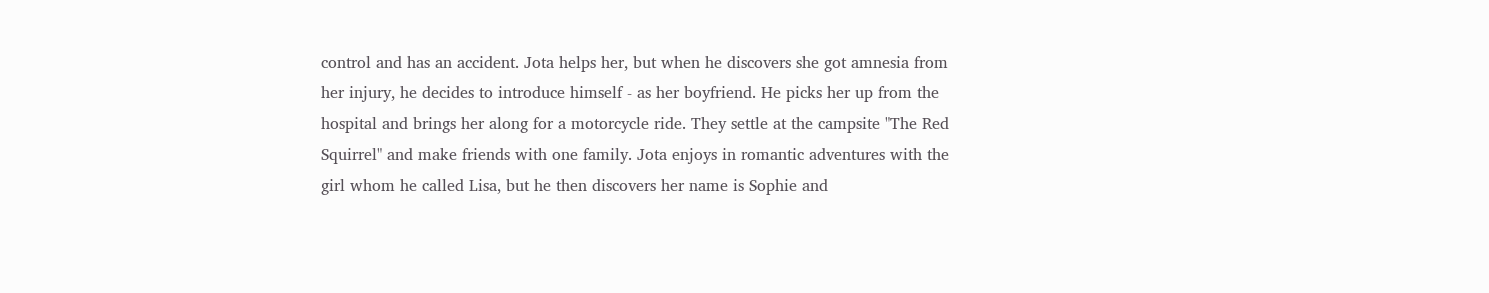control and has an accident. Jota helps her, but when he discovers she got amnesia from her injury, he decides to introduce himself - as her boyfriend. He picks her up from the hospital and brings her along for a motorcycle ride. They settle at the campsite "The Red Squirrel" and make friends with one family. Jota enjoys in romantic adventures with the girl whom he called Lisa, but he then discovers her name is Sophie and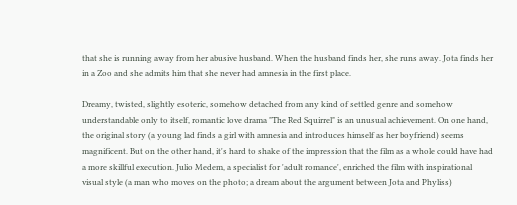that she is running away from her abusive husband. When the husband finds her, she runs away. Jota finds her in a Zoo and she admits him that she never had amnesia in the first place.

Dreamy, twisted, slightly esoteric, somehow detached from any kind of settled genre and somehow understandable only to itself, romantic love drama "The Red Squirrel" is an unusual achievement. On one hand, the original story (a young lad finds a girl with amnesia and introduces himself as her boyfriend) seems magnificent. But on the other hand, it's hard to shake of the impression that the film as a whole could have had a more skillful execution. Julio Medem, a specialist for 'adult romance', enriched the film with inspirational visual style (a man who moves on the photo; a dream about the argument between Jota and Phyliss)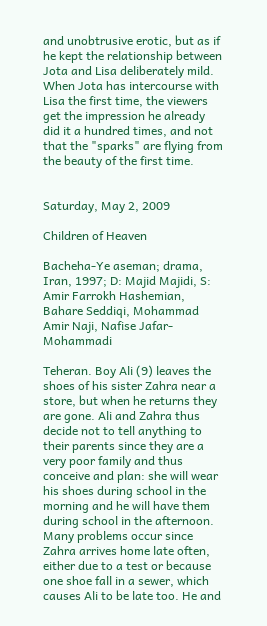and unobtrusive erotic, but as if he kept the relationship between Jota and Lisa deliberately mild. When Jota has intercourse with Lisa the first time, the viewers get the impression he already did it a hundred times, and not that the "sparks" are flying from the beauty of the first time.


Saturday, May 2, 2009

Children of Heaven

Bacheha-Ye aseman; drama, Iran, 1997; D: Majid Majidi, S: Amir Farrokh Hashemian, Bahare Seddiqi, Mohammad Amir Naji, Nafise Jafar-Mohammadi

Teheran. Boy Ali (9) leaves the shoes of his sister Zahra near a store, but when he returns they are gone. Ali and Zahra thus decide not to tell anything to their parents since they are a very poor family and thus conceive and plan: she will wear his shoes during school in the morning and he will have them during school in the afternoon. Many problems occur since Zahra arrives home late often, either due to a test or because one shoe fall in a sewer, which causes Ali to be late too. He and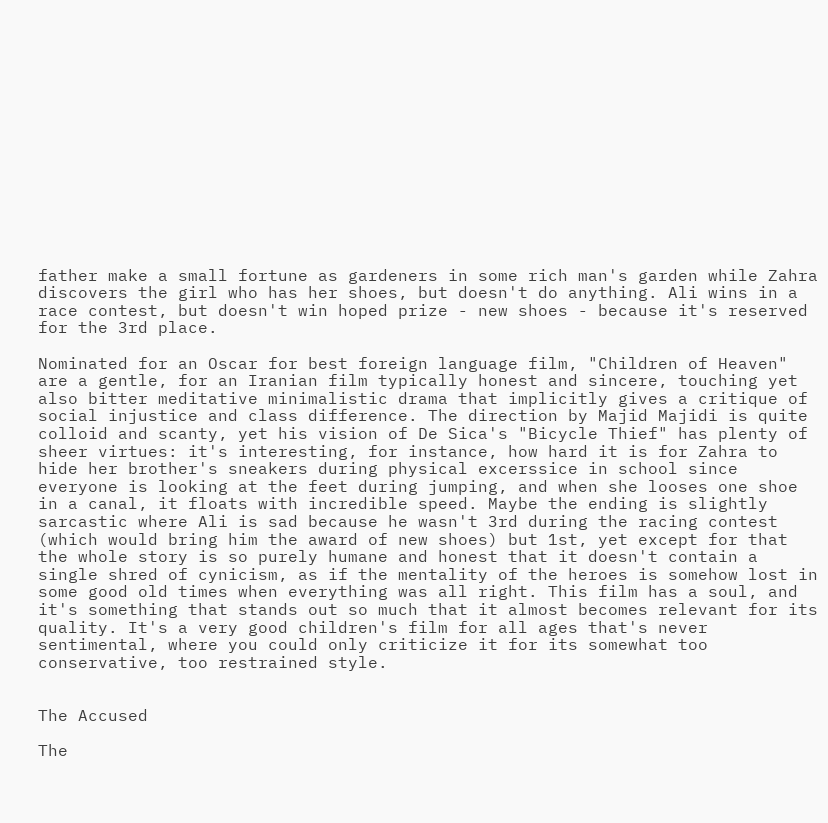father make a small fortune as gardeners in some rich man's garden while Zahra discovers the girl who has her shoes, but doesn't do anything. Ali wins in a race contest, but doesn't win hoped prize - new shoes - because it's reserved for the 3rd place.

Nominated for an Oscar for best foreign language film, "Children of Heaven" are a gentle, for an Iranian film typically honest and sincere, touching yet also bitter meditative minimalistic drama that implicitly gives a critique of social injustice and class difference. The direction by Majid Majidi is quite colloid and scanty, yet his vision of De Sica's "Bicycle Thief" has plenty of sheer virtues: it's interesting, for instance, how hard it is for Zahra to hide her brother's sneakers during physical excerssice in school since everyone is looking at the feet during jumping, and when she looses one shoe in a canal, it floats with incredible speed. Maybe the ending is slightly sarcastic where Ali is sad because he wasn't 3rd during the racing contest (which would bring him the award of new shoes) but 1st, yet except for that the whole story is so purely humane and honest that it doesn't contain a single shred of cynicism, as if the mentality of the heroes is somehow lost in some good old times when everything was all right. This film has a soul, and it's something that stands out so much that it almost becomes relevant for its quality. It's a very good children's film for all ages that's never sentimental, where you could only criticize it for its somewhat too conservative, too restrained style.


The Accused

The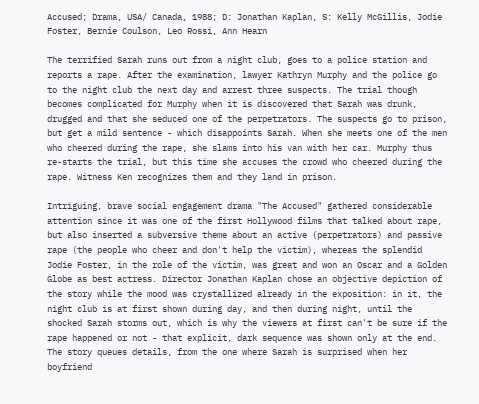Accused; Drama, USA/ Canada, 1988; D: Jonathan Kaplan, S: Kelly McGillis, Jodie Foster, Bernie Coulson, Leo Rossi, Ann Hearn

The terrified Sarah runs out from a night club, goes to a police station and reports a rape. After the examination, lawyer Kathryn Murphy and the police go to the night club the next day and arrest three suspects. The trial though becomes complicated for Murphy when it is discovered that Sarah was drunk, drugged and that she seduced one of the perpetrators. The suspects go to prison, but get a mild sentence - which disappoints Sarah. When she meets one of the men who cheered during the rape, she slams into his van with her car. Murphy thus re-starts the trial, but this time she accuses the crowd who cheered during the rape. Witness Ken recognizes them and they land in prison.

Intriguing, brave social engagement drama "The Accused" gathered considerable attention since it was one of the first Hollywood films that talked about rape, but also inserted a subversive theme about an active (perpetrators) and passive rape (the people who cheer and don't help the victim), whereas the splendid Jodie Foster, in the role of the victim, was great and won an Oscar and a Golden Globe as best actress. Director Jonathan Kaplan chose an objective depiction of the story while the mood was crystallized already in the exposition: in it, the night club is at first shown during day, and then during night, until the shocked Sarah storms out, which is why the viewers at first can't be sure if the rape happened or not - that explicit, dark sequence was shown only at the end. The story queues details, from the one where Sarah is surprised when her boyfriend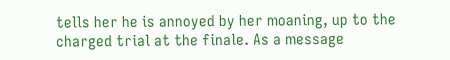tells her he is annoyed by her moaning, up to the charged trial at the finale. As a message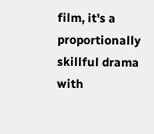film, it's a proportionally skillful drama with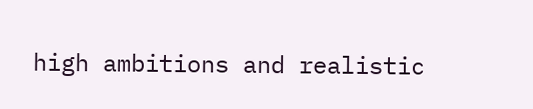high ambitions and realistic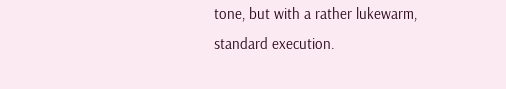tone, but with a rather lukewarm, standard execution.